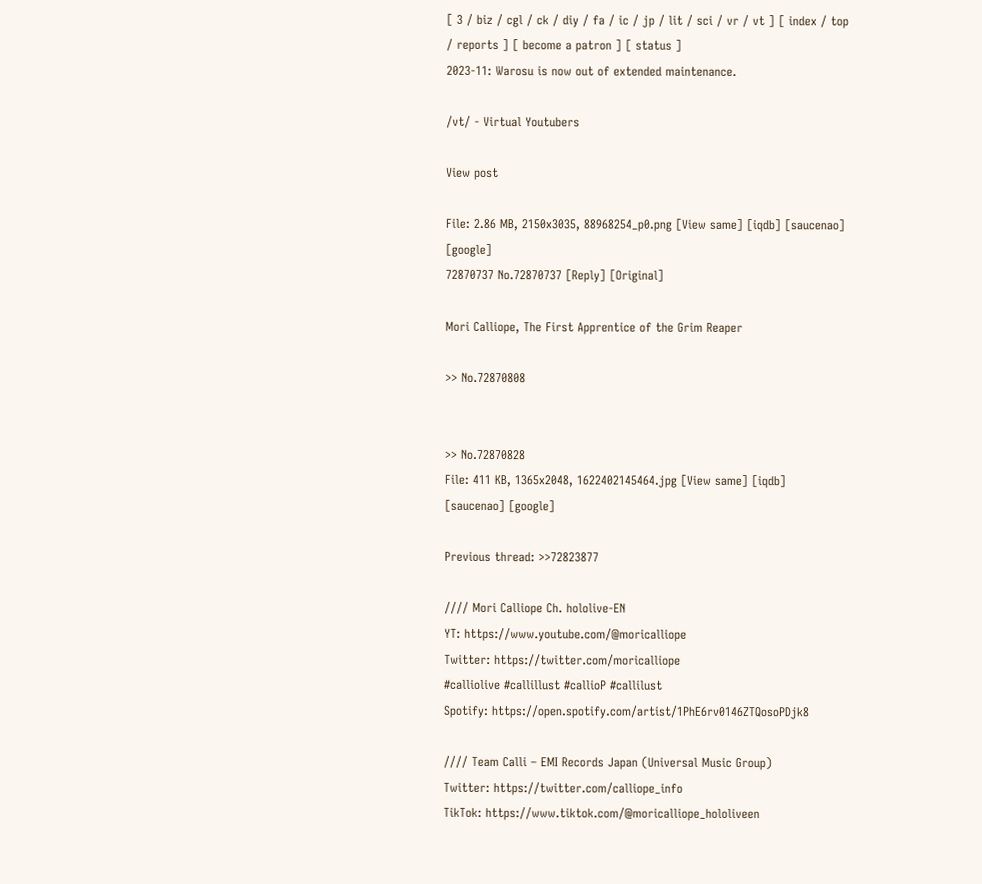[ 3 / biz / cgl / ck / diy / fa / ic / jp / lit / sci / vr / vt ] [ index / top / reports ] [ become a patron ] [ status ]
2023-11: Warosu is now out of extended maintenance.

/vt/ - Virtual Youtubers

View post

File: 2.86 MB, 2150x3035, 88968254_p0.png [View same] [iqdb] [saucenao] [google]
72870737 No.72870737 [Reply] [Original]

Mori Calliope, The First Apprentice of the Grim Reaper

>> No.72870808


>> No.72870828
File: 411 KB, 1365x2048, 1622402145464.jpg [View same] [iqdb] [saucenao] [google]

Previous thread: >>72823877

//// Mori Calliope Ch. hololive-EN
YT: https://www.youtube.com/@moricalliope
Twitter: https://twitter.com/moricalliope
#calliolive #callillust #callioP #callilust
Spotify: https://open.spotify.com/artist/1PhE6rv0146ZTQosoPDjk8

//// Team Calli – EMI Records Japan (Universal Music Group)
Twitter: https://twitter.com/calliope_info
TikTok: https://www.tiktok.com/@moricalliope_hololiveen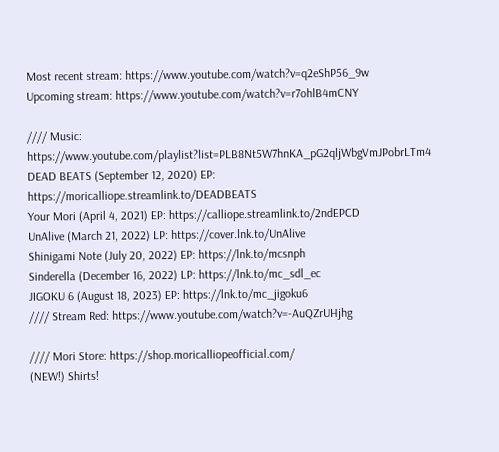Most recent stream: https://www.youtube.com/watch?v=q2eShP56_9w
Upcoming stream: https://www.youtube.com/watch?v=r7ohlB4mCNY

//// Music: https://www.youtube.com/playlist?list=PLB8Nt5W7hnKA_pG2qljWbgVmJPobrLTm4
DEAD BEATS (September 12, 2020) EP: https://moricalliope.streamlink.to/DEADBEATS
Your Mori (April 4, 2021) EP: https://calliope.streamlink.to/2ndEPCD
UnAlive (March 21, 2022) LP: https://cover.lnk.to/UnAlive
Shinigami Note (July 20, 2022) EP: https://lnk.to/mcsnph
Sinderella (December 16, 2022) LP: https://lnk.to/mc_sdl_ec
JIGOKU 6 (August 18, 2023) EP: https://lnk.to/mc_jigoku6
//// Stream Red: https://www.youtube.com/watch?v=-AuQZrUHjhg

//// Mori Store: https://shop.moricalliopeofficial.com/
(NEW!) Shirts!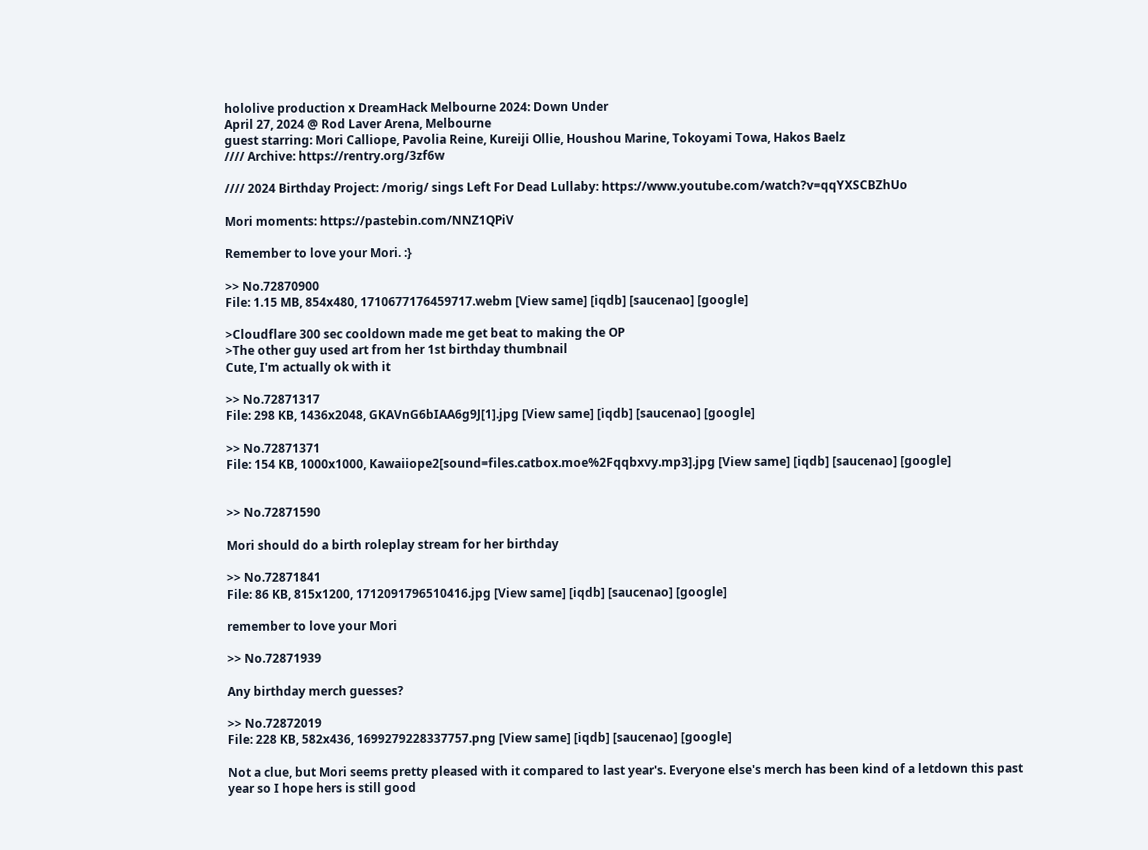hololive production x DreamHack Melbourne 2024: Down Under
April 27, 2024 @ Rod Laver Arena, Melbourne
guest starring: Mori Calliope, Pavolia Reine, Kureiji Ollie, Houshou Marine, Tokoyami Towa, Hakos Baelz
//// Archive: https://rentry.org/3zf6w

//// 2024 Birthday Project: /morig/ sings Left For Dead Lullaby: https://www.youtube.com/watch?v=qqYXSCBZhUo

Mori moments: https://pastebin.com/NNZ1QPiV

Remember to love your Mori. :}

>> No.72870900
File: 1.15 MB, 854x480, 1710677176459717.webm [View same] [iqdb] [saucenao] [google]

>Cloudflare 300 sec cooldown made me get beat to making the OP
>The other guy used art from her 1st birthday thumbnail
Cute, I'm actually ok with it

>> No.72871317
File: 298 KB, 1436x2048, GKAVnG6bIAA6g9J[1].jpg [View same] [iqdb] [saucenao] [google]

>> No.72871371
File: 154 KB, 1000x1000, Kawaiiope2[sound=files.catbox.moe%2Fqqbxvy.mp3].jpg [View same] [iqdb] [saucenao] [google]


>> No.72871590

Mori should do a birth roleplay stream for her birthday

>> No.72871841
File: 86 KB, 815x1200, 1712091796510416.jpg [View same] [iqdb] [saucenao] [google]

remember to love your Mori

>> No.72871939

Any birthday merch guesses?

>> No.72872019
File: 228 KB, 582x436, 1699279228337757.png [View same] [iqdb] [saucenao] [google]

Not a clue, but Mori seems pretty pleased with it compared to last year's. Everyone else's merch has been kind of a letdown this past year so I hope hers is still good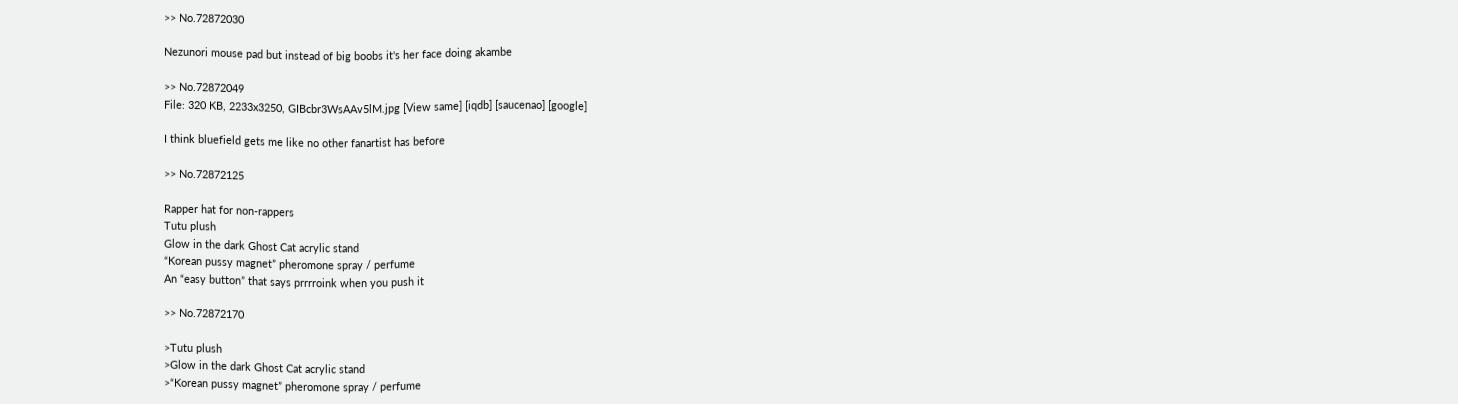>> No.72872030

Nezunori mouse pad but instead of big boobs it's her face doing akambe

>> No.72872049
File: 320 KB, 2233x3250, GIBcbr3WsAAv5lM.jpg [View same] [iqdb] [saucenao] [google]

I think bluefield gets me like no other fanartist has before

>> No.72872125

Rapper hat for non-rappers
Tutu plush
Glow in the dark Ghost Cat acrylic stand
“Korean pussy magnet” pheromone spray / perfume
An “easy button” that says prrrroink when you push it

>> No.72872170

>Tutu plush
>Glow in the dark Ghost Cat acrylic stand
>“Korean pussy magnet” pheromone spray / perfume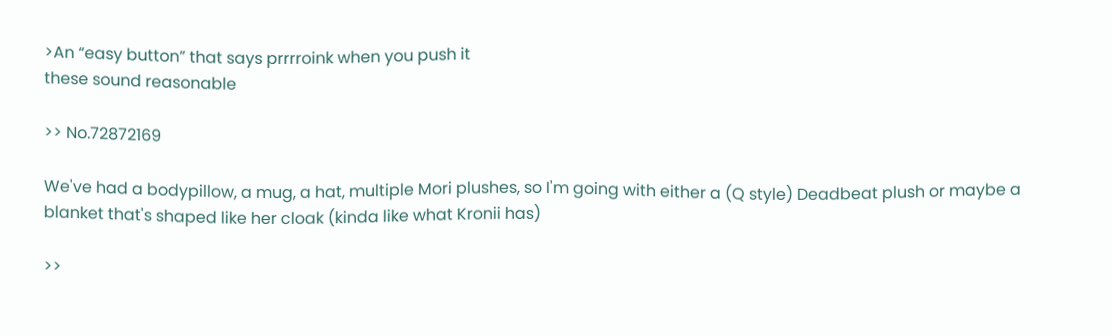>An “easy button” that says prrrroink when you push it
these sound reasonable

>> No.72872169

We've had a bodypillow, a mug, a hat, multiple Mori plushes, so I'm going with either a (Q style) Deadbeat plush or maybe a blanket that's shaped like her cloak (kinda like what Kronii has)

>>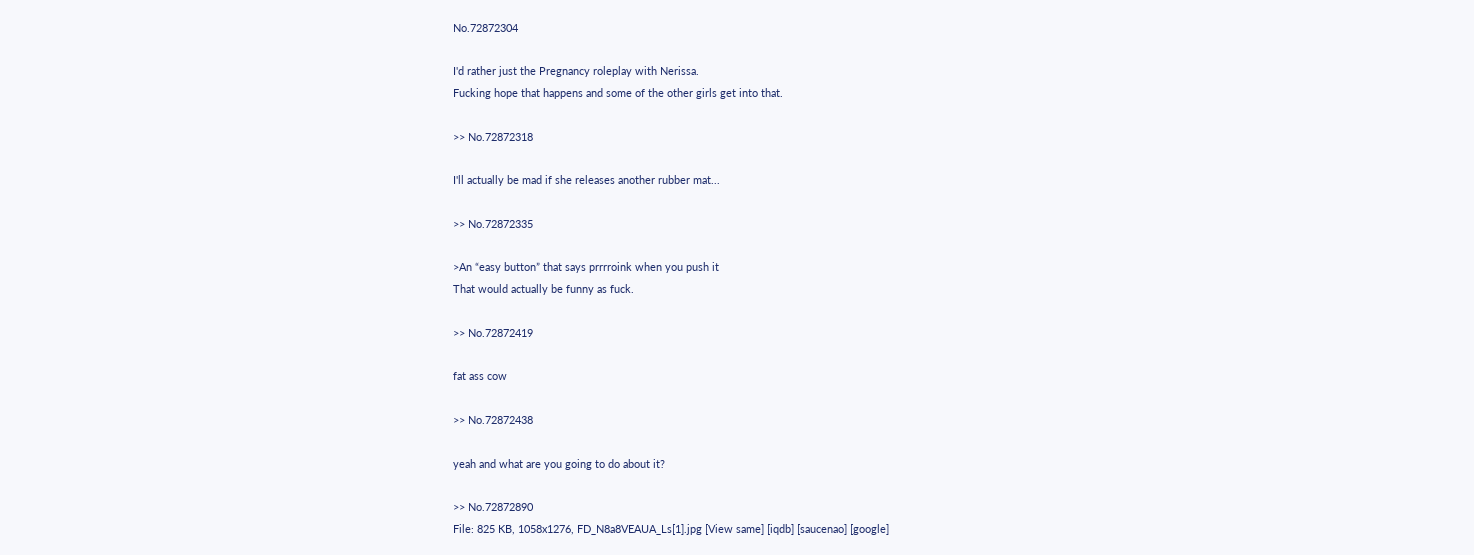No.72872304

I'd rather just the Pregnancy roleplay with Nerissa.
Fucking hope that happens and some of the other girls get into that.

>> No.72872318

I'll actually be mad if she releases another rubber mat...

>> No.72872335

>An “easy button” that says prrrroink when you push it
That would actually be funny as fuck.

>> No.72872419

fat ass cow

>> No.72872438

yeah and what are you going to do about it?

>> No.72872890
File: 825 KB, 1058x1276, FD_N8a8VEAUA_Ls[1].jpg [View same] [iqdb] [saucenao] [google]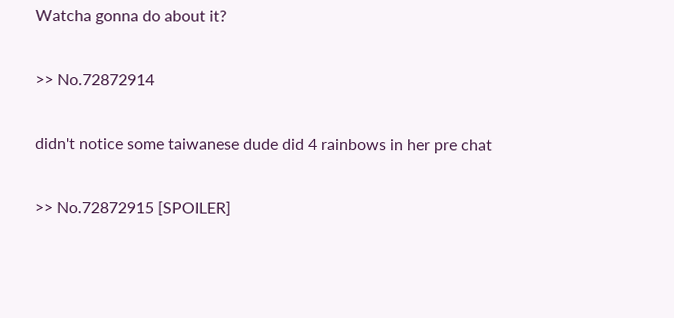Watcha gonna do about it?

>> No.72872914

didn't notice some taiwanese dude did 4 rainbows in her pre chat

>> No.72872915 [SPOILER]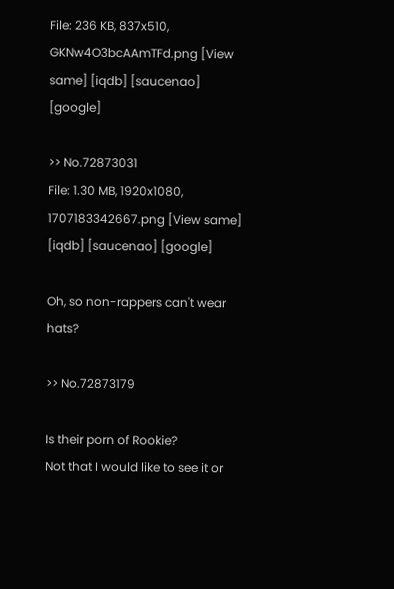File: 236 KB, 837x510, GKNw4O3bcAAmTFd.png [View same] [iqdb] [saucenao] [google]

>> No.72873031
File: 1.30 MB, 1920x1080, 1707183342667.png [View same] [iqdb] [saucenao] [google]

Oh, so non-rappers can't wear hats?

>> No.72873179

Is their porn of Rookie?
Not that I would like to see it or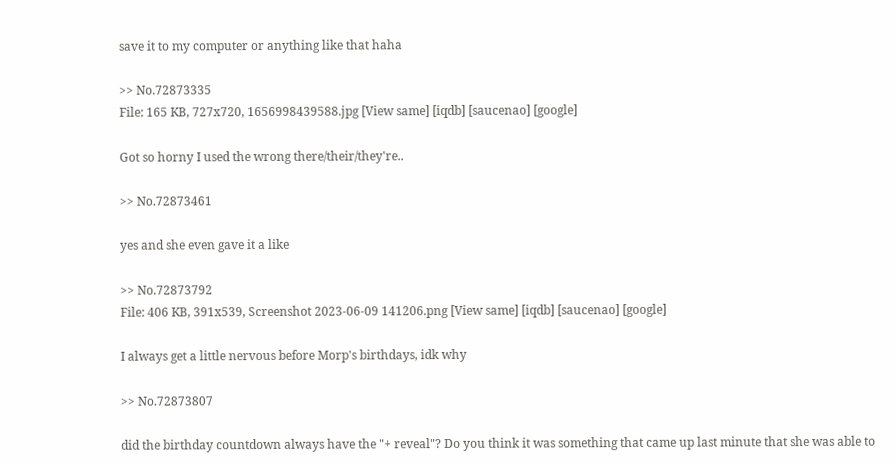save it to my computer or anything like that haha

>> No.72873335
File: 165 KB, 727x720, 1656998439588.jpg [View same] [iqdb] [saucenao] [google]

Got so horny I used the wrong there/their/they're..

>> No.72873461

yes and she even gave it a like

>> No.72873792
File: 406 KB, 391x539, Screenshot 2023-06-09 141206.png [View same] [iqdb] [saucenao] [google]

I always get a little nervous before Morp's birthdays, idk why

>> No.72873807

did the birthday countdown always have the "+ reveal"? Do you think it was something that came up last minute that she was able to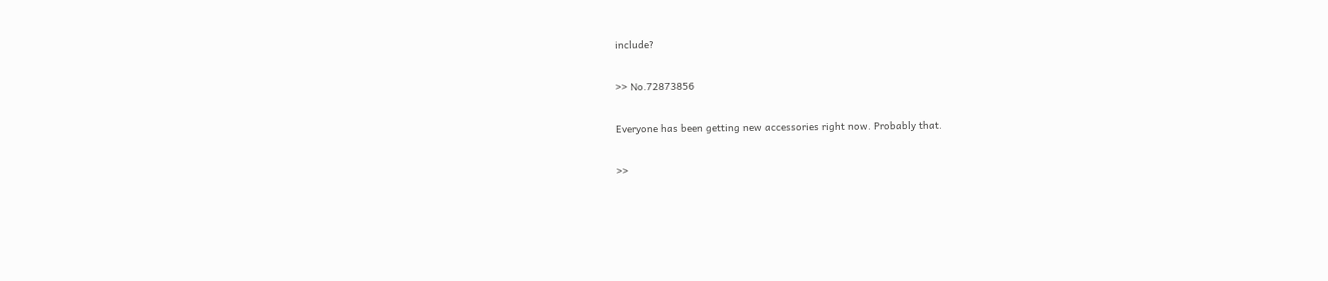include?

>> No.72873856

Everyone has been getting new accessories right now. Probably that.

>>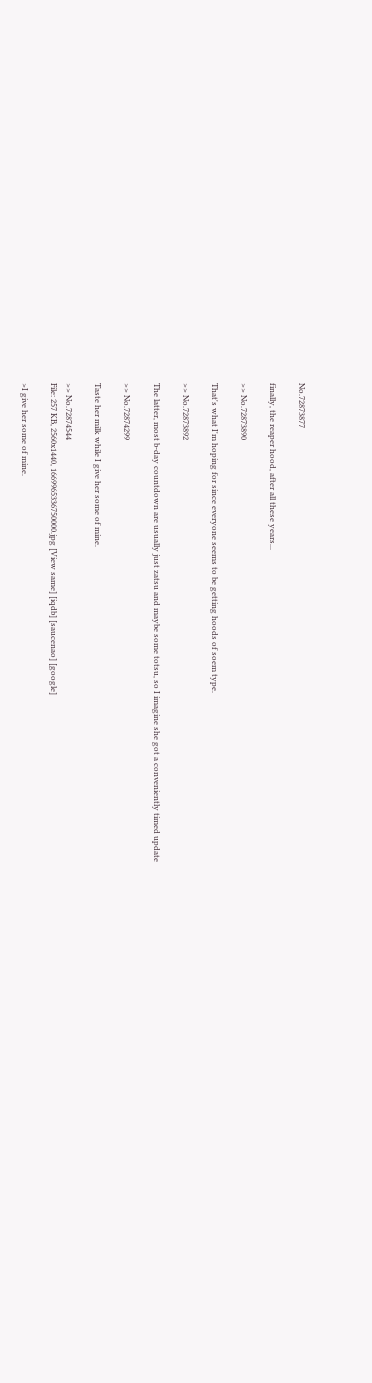No.72873877

finally, the reaper hood, after all these years...

>> No.72873890

That's what I'm hoping for since everyone seems to be getting hoods of soem type.

>> No.72873892

The latter, most b-day countdown are usually just zatsu and maybe some totsu, so I imagine she got a conveniently timed update

>> No.72874299

Taste her milk while I give her some of mine.

>> No.72874544
File: 257 KB, 2560x1440, 1669965336750000.jpg [View same] [iqdb] [saucenao] [google]

>I give her some of mine.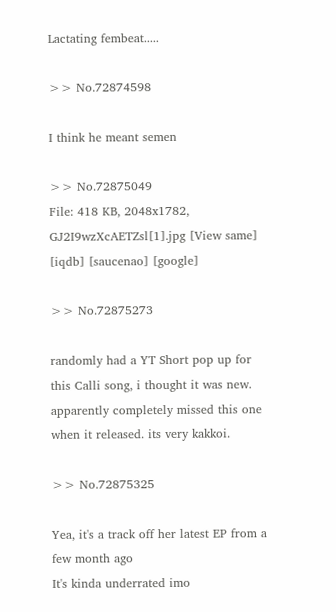Lactating fembeat.....

>> No.72874598

I think he meant semen

>> No.72875049
File: 418 KB, 2048x1782, GJ2I9wzXcAETZsl[1].jpg [View same] [iqdb] [saucenao] [google]

>> No.72875273

randomly had a YT Short pop up for this Calli song, i thought it was new. apparently completely missed this one when it released. its very kakkoi.

>> No.72875325

Yea, it's a track off her latest EP from a few month ago
It's kinda underrated imo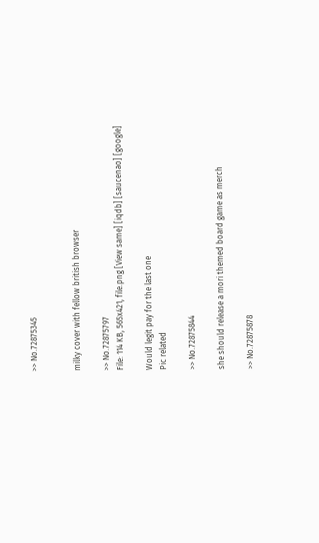>> No.72875345


milky cover with fellow british browser

>> No.72875797
File: 114 KB, 565x421, file.png [View same] [iqdb] [saucenao] [google]

Would legit pay for the last one
Pic related

>> No.72875844

she should release a mori themed board game as merch

>> No.72875878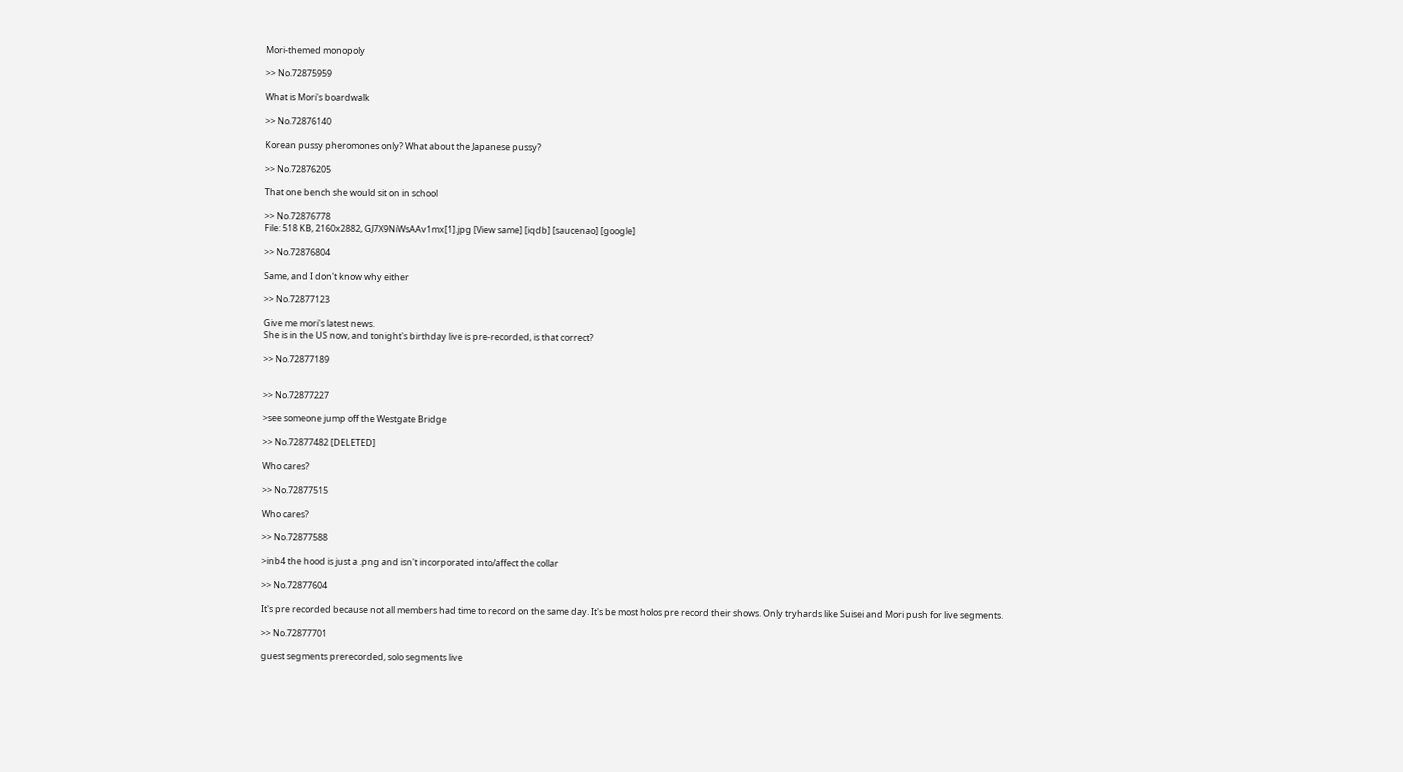Mori-themed monopoly

>> No.72875959

What is Mori's boardwalk

>> No.72876140

Korean pussy pheromones only? What about the Japanese pussy?

>> No.72876205

That one bench she would sit on in school

>> No.72876778
File: 518 KB, 2160x2882, GJ7X9NiWsAAv1mx[1].jpg [View same] [iqdb] [saucenao] [google]

>> No.72876804

Same, and I don't know why either

>> No.72877123

Give me mori's latest news.
She is in the US now, and tonight's birthday live is pre-recorded, is that correct?

>> No.72877189


>> No.72877227

>see someone jump off the Westgate Bridge

>> No.72877482 [DELETED]

Who cares?

>> No.72877515

Who cares?

>> No.72877588

>inb4 the hood is just a .png and isn't incorporated into/affect the collar

>> No.72877604

It's pre recorded because not all members had time to record on the same day. It's be most holos pre record their shows. Only tryhards like Suisei and Mori push for live segments.

>> No.72877701

guest segments prerecorded, solo segments live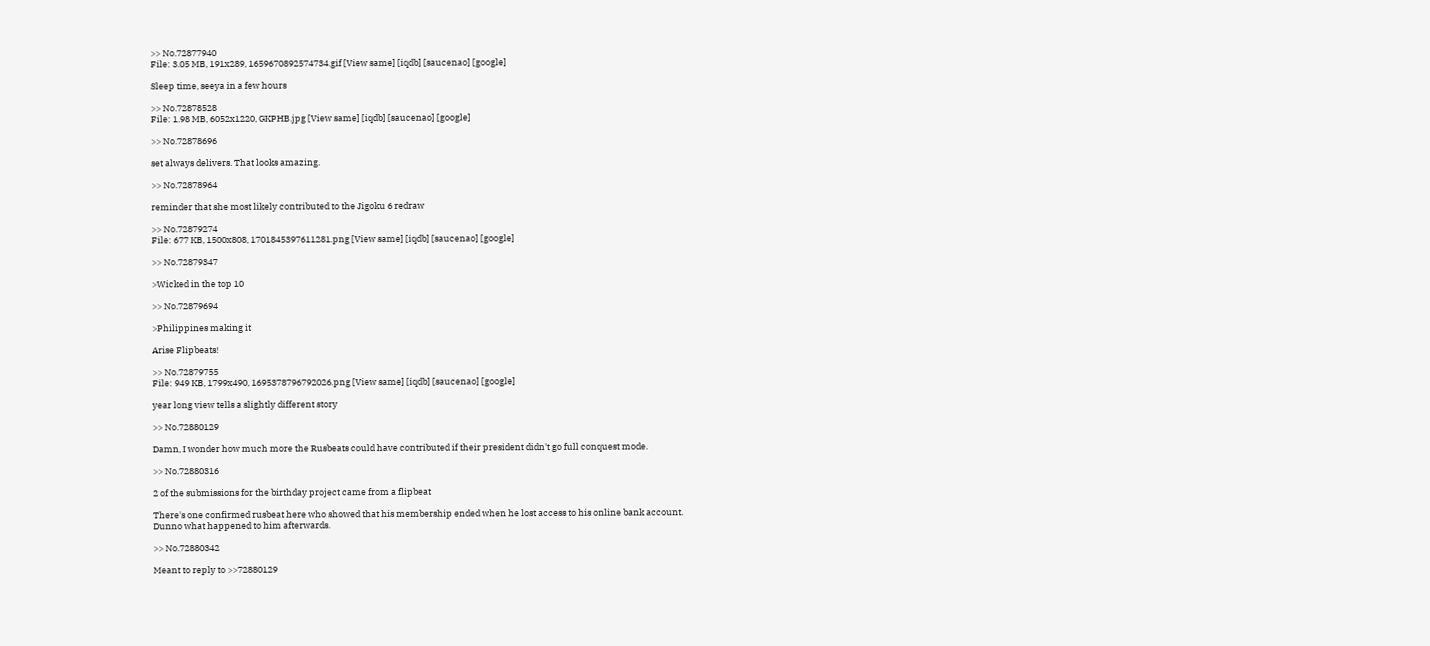>> No.72877940
File: 3.05 MB, 191x289, 1659670892574734.gif [View same] [iqdb] [saucenao] [google]

Sleep time, seeya in a few hours

>> No.72878528
File: 1.98 MB, 6052x1220, GKPHB.jpg [View same] [iqdb] [saucenao] [google]

>> No.72878696

set always delivers. That looks amazing.

>> No.72878964

reminder that she most likely contributed to the Jigoku 6 redraw

>> No.72879274
File: 677 KB, 1500x808, 1701845397611281.png [View same] [iqdb] [saucenao] [google]

>> No.72879347

>Wicked in the top 10

>> No.72879694

>Philippines making it

Arise Flipbeats!

>> No.72879755
File: 949 KB, 1799x490, 1695378796792026.png [View same] [iqdb] [saucenao] [google]

year long view tells a slightly different story

>> No.72880129

Damn, I wonder how much more the Rusbeats could have contributed if their president didn't go full conquest mode.

>> No.72880316

2 of the submissions for the birthday project came from a flipbeat

There's one confirmed rusbeat here who showed that his membership ended when he lost access to his online bank account.
Dunno what happened to him afterwards.

>> No.72880342

Meant to reply to >>72880129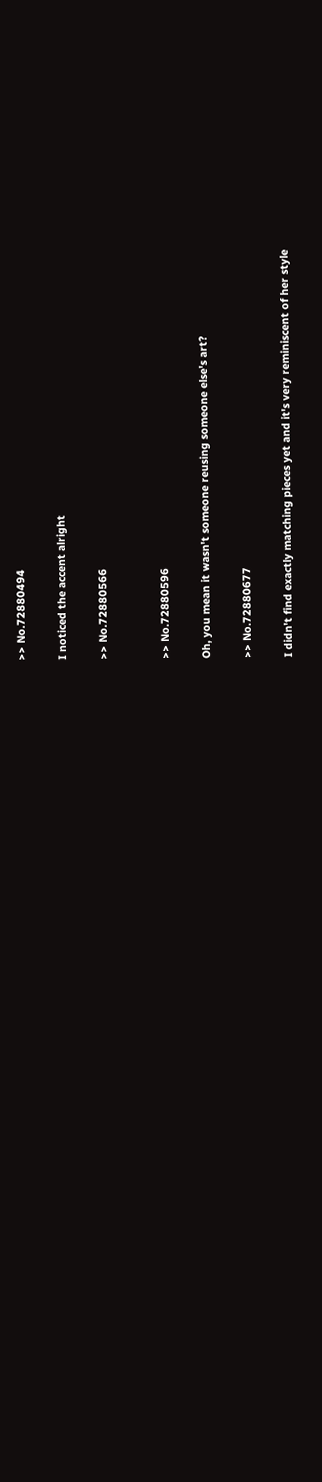>> No.72880494

I noticed the accent alright

>> No.72880566


>> No.72880596

Oh, you mean it wasn't someone reusing someone else's art?

>> No.72880677

I didn't find exactly matching pieces yet and it's very reminiscent of her style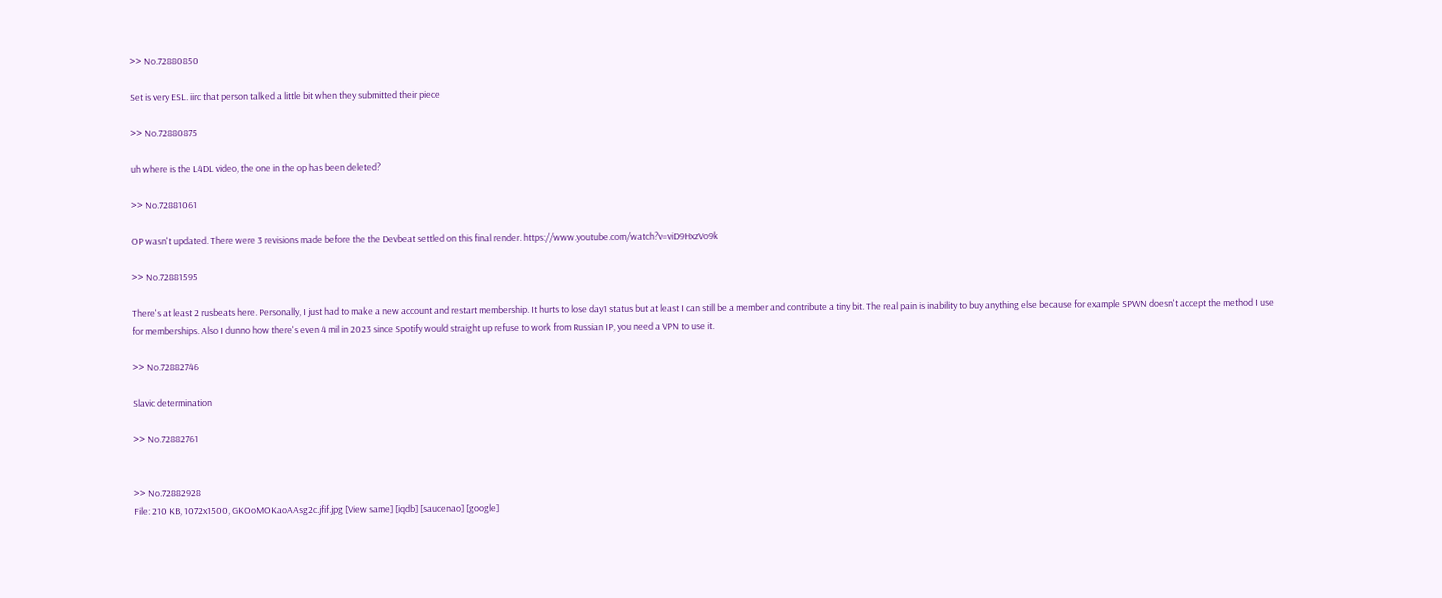>> No.72880850

Set is very ESL. iirc that person talked a little bit when they submitted their piece

>> No.72880875

uh where is the L4DL video, the one in the op has been deleted?

>> No.72881061

OP wasn't updated. There were 3 revisions made before the the Devbeat settled on this final render. https://www.youtube.com/watch?v=viD9HxzVo9k

>> No.72881595

There's at least 2 rusbeats here. Personally, I just had to make a new account and restart membership. It hurts to lose day1 status but at least I can still be a member and contribute a tiny bit. The real pain is inability to buy anything else because for example SPWN doesn't accept the method I use for memberships. Also I dunno how there's even 4 mil in 2023 since Spotify would straight up refuse to work from Russian IP, you need a VPN to use it.

>> No.72882746

Slavic determination

>> No.72882761


>> No.72882928
File: 210 KB, 1072x1500, GKOoMOKaoAAsg2c.jfif.jpg [View same] [iqdb] [saucenao] [google]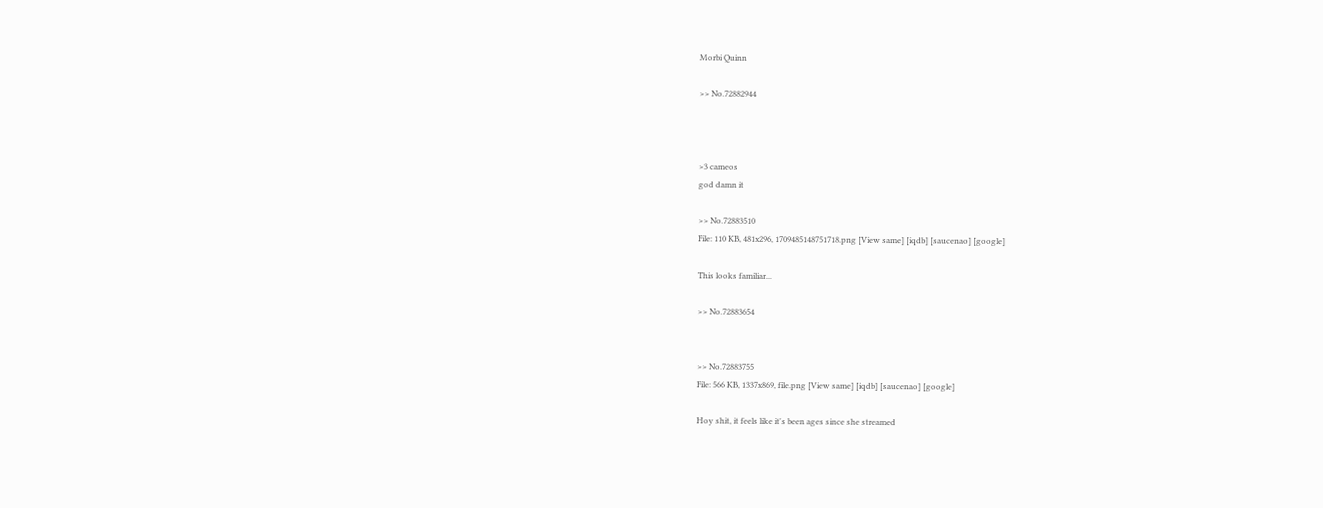Morbi Quinn

>> No.72882944



>3 cameos
god damn it

>> No.72883510
File: 110 KB, 481x296, 1709485148751718.png [View same] [iqdb] [saucenao] [google]

This looks familiar...

>> No.72883654


>> No.72883755
File: 566 KB, 1337x869, file.png [View same] [iqdb] [saucenao] [google]

Hoy shit, it feels like it's been ages since she streamed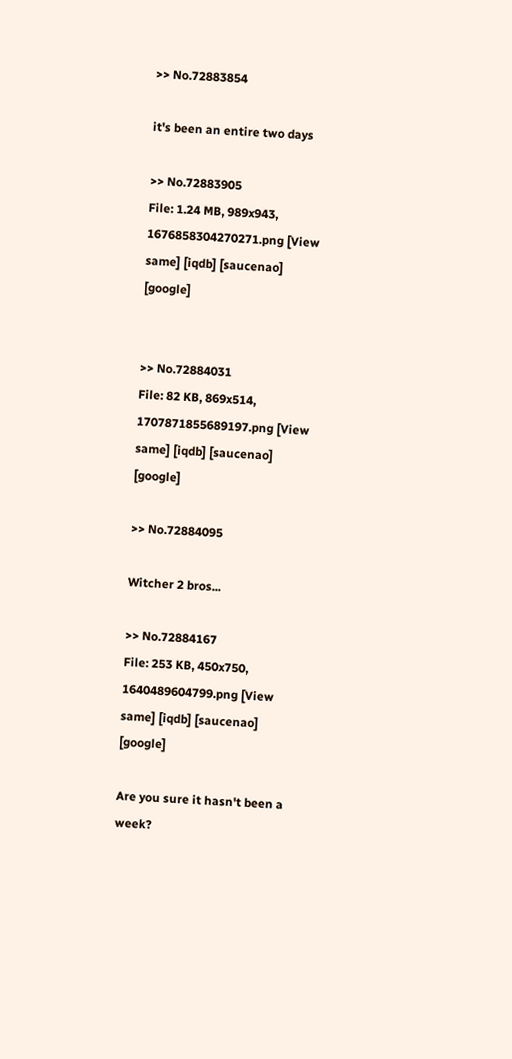>> No.72883854

it's been an entire two days

>> No.72883905
File: 1.24 MB, 989x943, 1676858304270271.png [View same] [iqdb] [saucenao] [google]


>> No.72884031
File: 82 KB, 869x514, 1707871855689197.png [View same] [iqdb] [saucenao] [google]

>> No.72884095

Witcher 2 bros...

>> No.72884167
File: 253 KB, 450x750, 1640489604799.png [View same] [iqdb] [saucenao] [google]

Are you sure it hasn't been a week?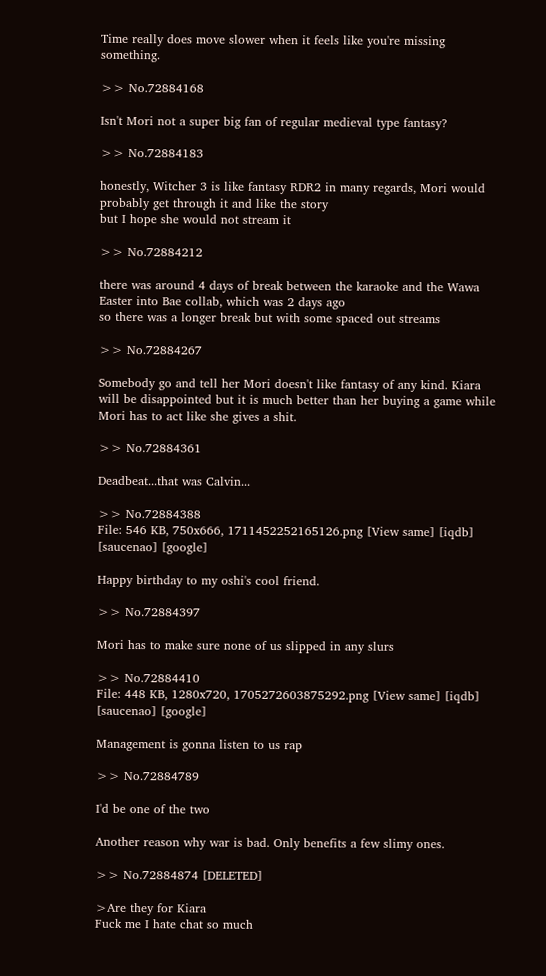Time really does move slower when it feels like you're missing something.

>> No.72884168

Isn't Mori not a super big fan of regular medieval type fantasy?

>> No.72884183

honestly, Witcher 3 is like fantasy RDR2 in many regards, Mori would probably get through it and like the story
but I hope she would not stream it

>> No.72884212

there was around 4 days of break between the karaoke and the Wawa Easter into Bae collab, which was 2 days ago
so there was a longer break but with some spaced out streams

>> No.72884267

Somebody go and tell her Mori doesn't like fantasy of any kind. Kiara will be disappointed but it is much better than her buying a game while Mori has to act like she gives a shit.

>> No.72884361

Deadbeat...that was Calvin...

>> No.72884388
File: 546 KB, 750x666, 1711452252165126.png [View same] [iqdb] [saucenao] [google]

Happy birthday to my oshi's cool friend.

>> No.72884397

Mori has to make sure none of us slipped in any slurs

>> No.72884410
File: 448 KB, 1280x720, 1705272603875292.png [View same] [iqdb] [saucenao] [google]

Management is gonna listen to us rap

>> No.72884789

I'd be one of the two

Another reason why war is bad. Only benefits a few slimy ones.

>> No.72884874 [DELETED]

>Are they for Kiara
Fuck me I hate chat so much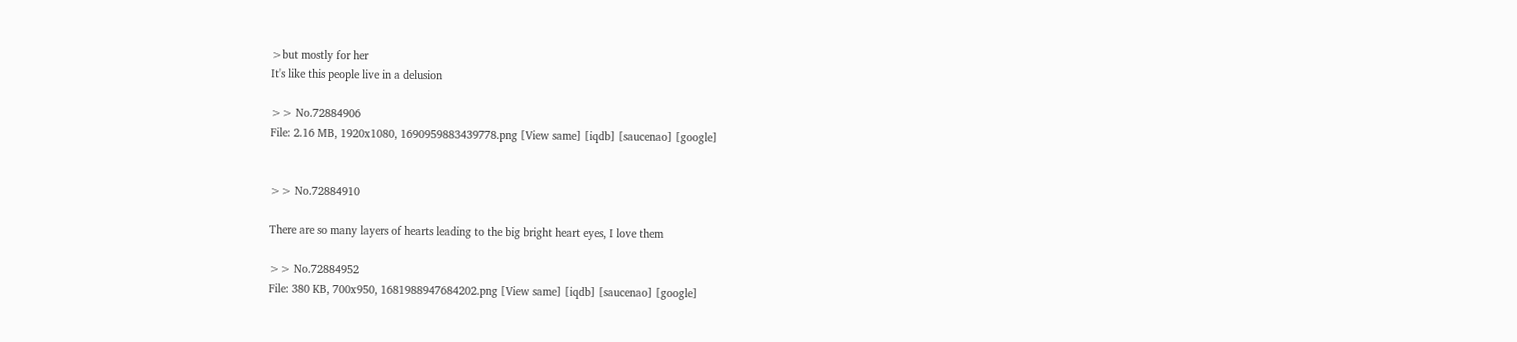>but mostly for her
It's like this people live in a delusion

>> No.72884906
File: 2.16 MB, 1920x1080, 1690959883439778.png [View same] [iqdb] [saucenao] [google]


>> No.72884910

There are so many layers of hearts leading to the big bright heart eyes, I love them

>> No.72884952
File: 380 KB, 700x950, 1681988947684202.png [View same] [iqdb] [saucenao] [google]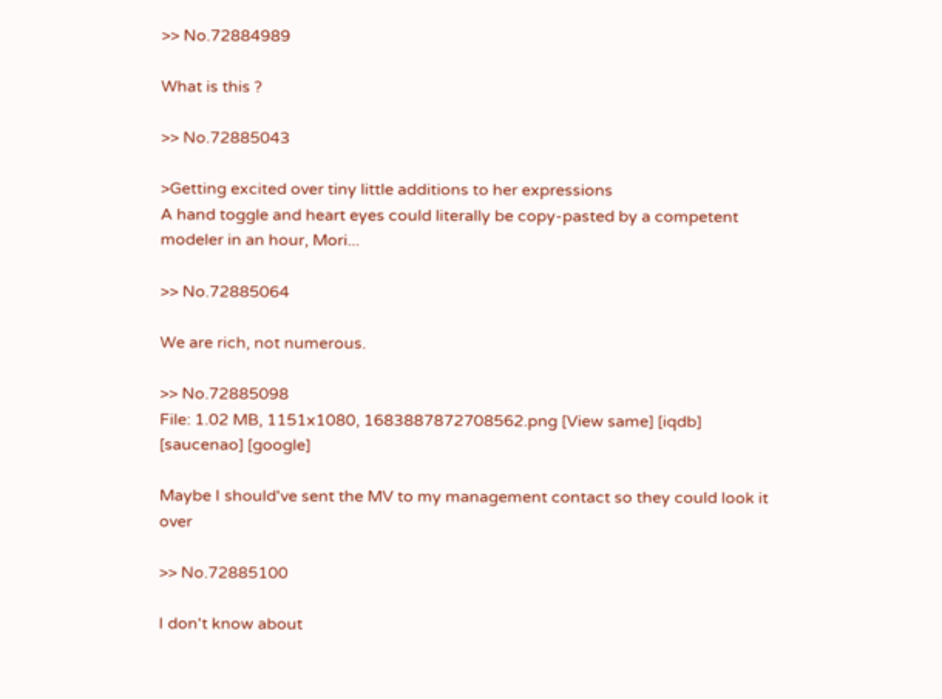>> No.72884989

What is this ?

>> No.72885043

>Getting excited over tiny little additions to her expressions
A hand toggle and heart eyes could literally be copy-pasted by a competent modeler in an hour, Mori...

>> No.72885064

We are rich, not numerous.

>> No.72885098
File: 1.02 MB, 1151x1080, 1683887872708562.png [View same] [iqdb] [saucenao] [google]

Maybe I should've sent the MV to my management contact so they could look it over

>> No.72885100

I don't know about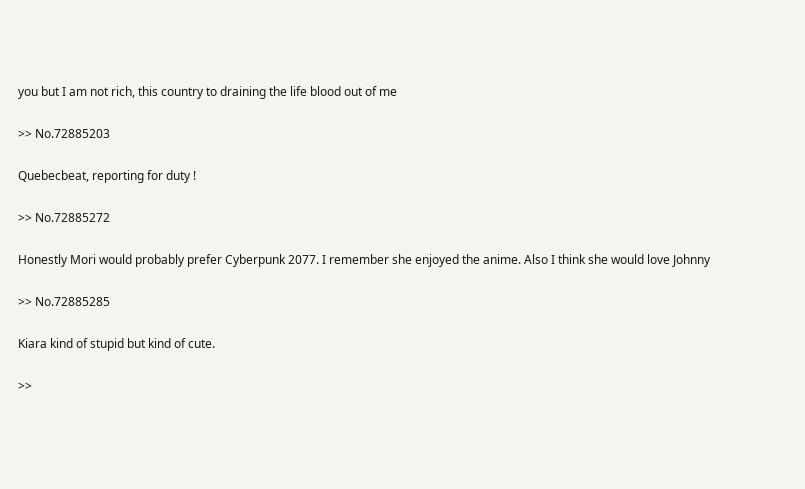you but I am not rich, this country to draining the life blood out of me

>> No.72885203

Quebecbeat, reporting for duty !

>> No.72885272

Honestly Mori would probably prefer Cyberpunk 2077. I remember she enjoyed the anime. Also I think she would love Johnny

>> No.72885285

Kiara kind of stupid but kind of cute.

>>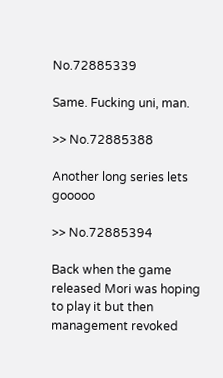No.72885339

Same. Fucking uni, man.

>> No.72885388

Another long series lets gooooo

>> No.72885394

Back when the game released Mori was hoping to play it but then management revoked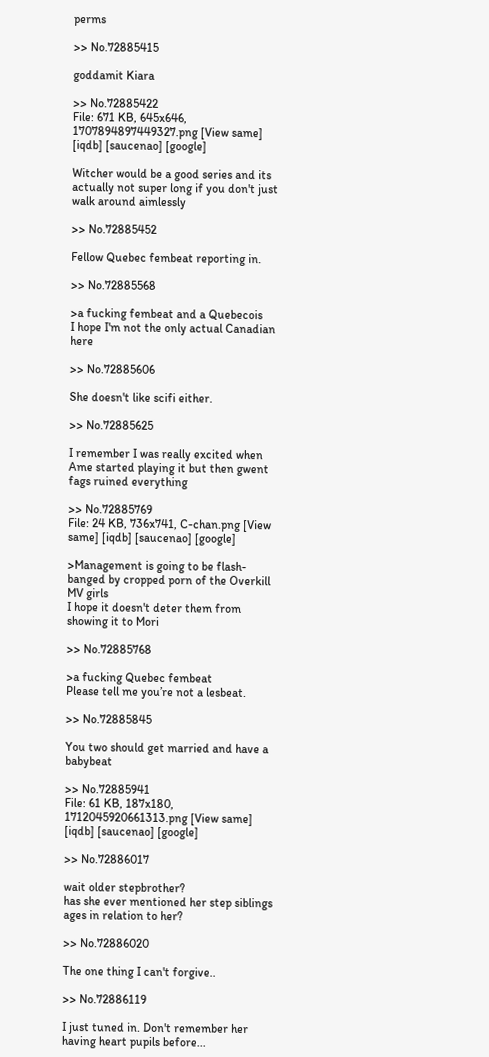perms

>> No.72885415

goddamit Kiara

>> No.72885422
File: 671 KB, 645x646, 1707894897449327.png [View same] [iqdb] [saucenao] [google]

Witcher would be a good series and its actually not super long if you don't just walk around aimlessly

>> No.72885452

Fellow Quebec fembeat reporting in.

>> No.72885568

>a fucking fembeat and a Quebecois
I hope I'm not the only actual Canadian here

>> No.72885606

She doesn't like scifi either.

>> No.72885625

I remember I was really excited when
Ame started playing it but then gwent fags ruined everything

>> No.72885769
File: 24 KB, 736x741, C-chan.png [View same] [iqdb] [saucenao] [google]

>Management is going to be flash-banged by cropped porn of the Overkill MV girls
I hope it doesn't deter them from showing it to Mori

>> No.72885768

>a fucking Quebec fembeat
Please tell me you’re not a lesbeat.

>> No.72885845

You two should get married and have a babybeat

>> No.72885941
File: 61 KB, 187x180, 1712045920661313.png [View same] [iqdb] [saucenao] [google]

>> No.72886017

wait older stepbrother?
has she ever mentioned her step siblings ages in relation to her?

>> No.72886020

The one thing I can't forgive..

>> No.72886119

I just tuned in. Don't remember her having heart pupils before...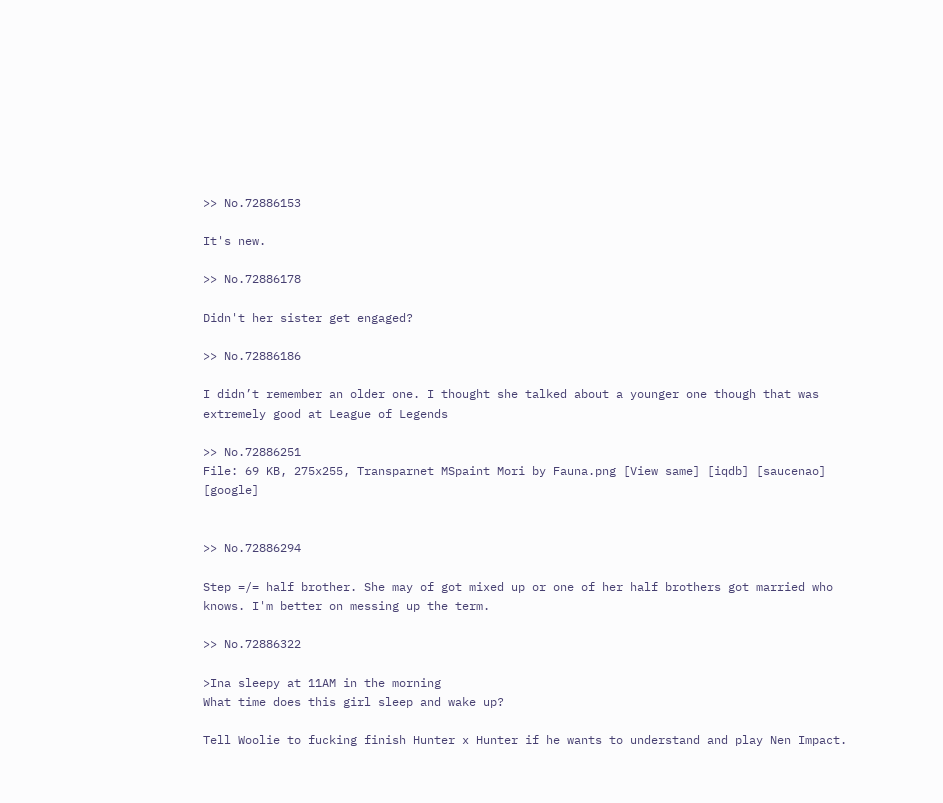>> No.72886153

It's new.

>> No.72886178

Didn't her sister get engaged?

>> No.72886186

I didn’t remember an older one. I thought she talked about a younger one though that was extremely good at League of Legends

>> No.72886251
File: 69 KB, 275x255, Transparnet MSpaint Mori by Fauna.png [View same] [iqdb] [saucenao] [google]


>> No.72886294

Step =/= half brother. She may of got mixed up or one of her half brothers got married who knows. I'm better on messing up the term.

>> No.72886322

>Ina sleepy at 11AM in the morning
What time does this girl sleep and wake up?

Tell Woolie to fucking finish Hunter x Hunter if he wants to understand and play Nen Impact.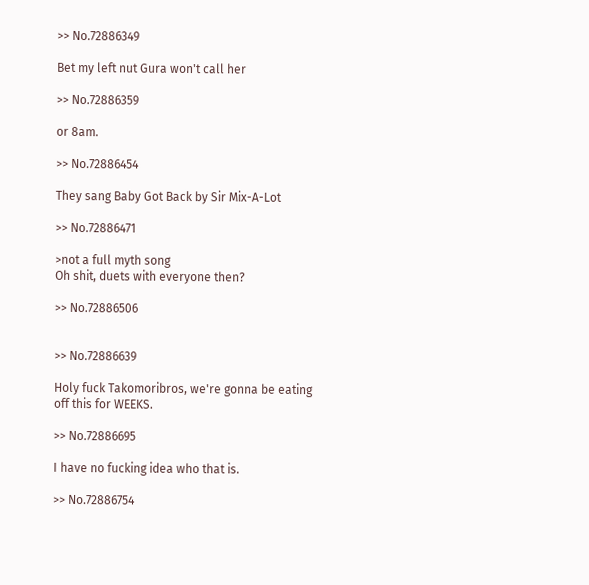>> No.72886349

Bet my left nut Gura won't call her

>> No.72886359

or 8am.

>> No.72886454

They sang Baby Got Back by Sir Mix-A-Lot

>> No.72886471

>not a full myth song
Oh shit, duets with everyone then?

>> No.72886506


>> No.72886639

Holy fuck Takomoribros, we're gonna be eating off this for WEEKS.

>> No.72886695

I have no fucking idea who that is.

>> No.72886754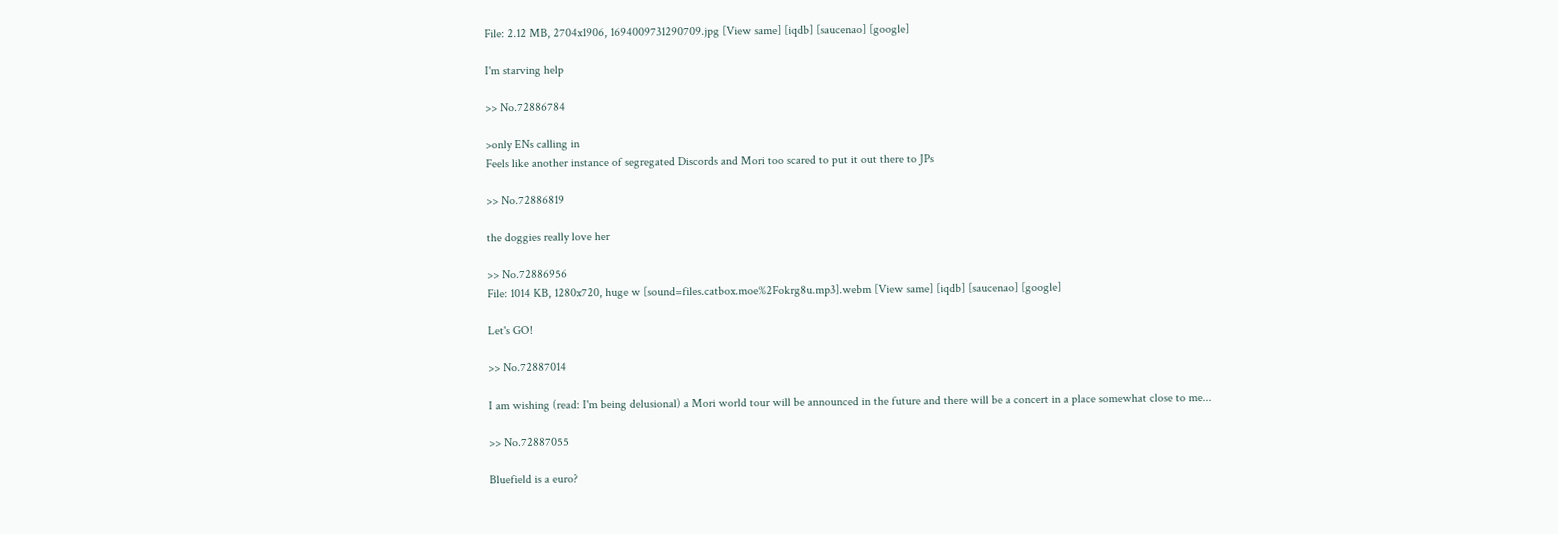File: 2.12 MB, 2704x1906, 1694009731290709.jpg [View same] [iqdb] [saucenao] [google]

I'm starving help

>> No.72886784

>only ENs calling in
Feels like another instance of segregated Discords and Mori too scared to put it out there to JPs

>> No.72886819

the doggies really love her

>> No.72886956
File: 1014 KB, 1280x720, huge w [sound=files.catbox.moe%2Fokrg8u.mp3].webm [View same] [iqdb] [saucenao] [google]

Let's GO!

>> No.72887014

I am wishing (read: I'm being delusional) a Mori world tour will be announced in the future and there will be a concert in a place somewhat close to me...

>> No.72887055

Bluefield is a euro?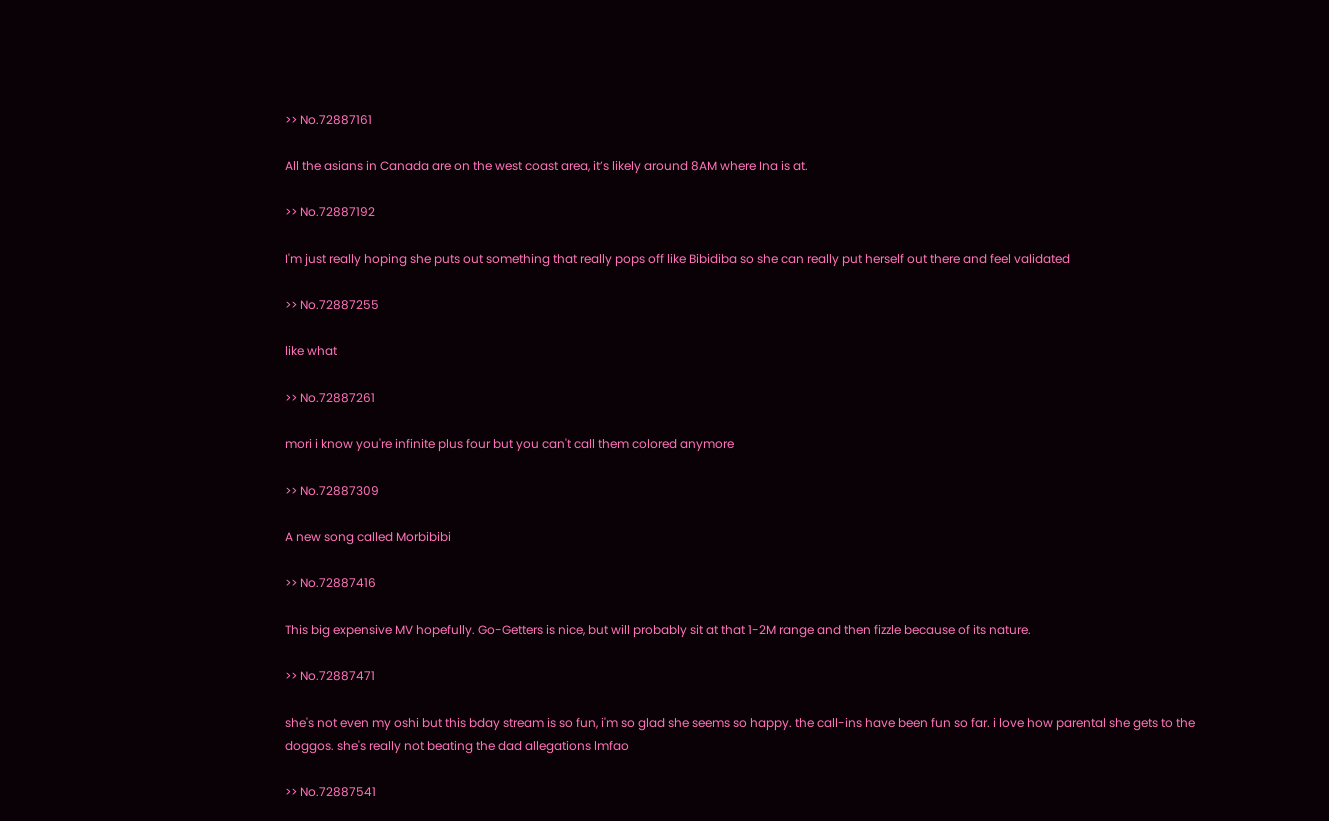>> No.72887161

All the asians in Canada are on the west coast area, it’s likely around 8AM where Ina is at.

>> No.72887192

I'm just really hoping she puts out something that really pops off like Bibidiba so she can really put herself out there and feel validated

>> No.72887255

like what

>> No.72887261

mori i know you're infinite plus four but you can't call them colored anymore

>> No.72887309

A new song called Morbibibi

>> No.72887416

This big expensive MV hopefully. Go-Getters is nice, but will probably sit at that 1-2M range and then fizzle because of its nature.

>> No.72887471

she's not even my oshi but this bday stream is so fun, i'm so glad she seems so happy. the call-ins have been fun so far. i love how parental she gets to the doggos. she's really not beating the dad allegations lmfao

>> No.72887541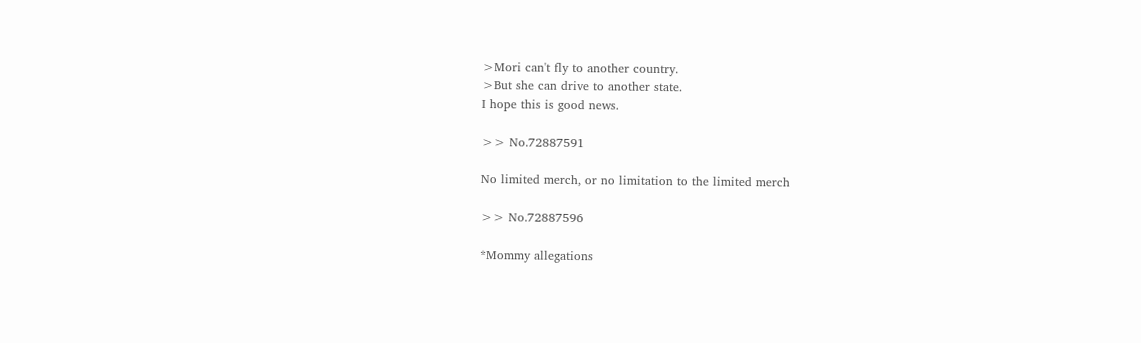>Mori can't fly to another country.
>But she can drive to another state.
I hope this is good news.

>> No.72887591

No limited merch, or no limitation to the limited merch

>> No.72887596

*Mommy allegations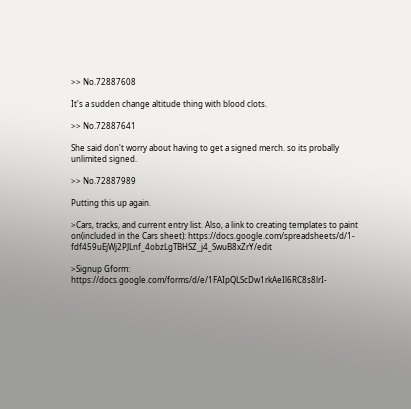>> No.72887608

It's a sudden change altitude thing with blood clots.

>> No.72887641

She said don't worry about having to get a signed merch. so its probally unlimited signed.

>> No.72887989

Putting this up again.

>Cars, tracks, and current entry list. Also, a link to creating templates to paint on(included in the Cars sheet): https://docs.google.com/spreadsheets/d/1-fdf459uEjWj2PJLnf_4obzLgTBHSZ_j4_SwuB8xZrY/edit

>Signup Gform: https://docs.google.com/forms/d/e/1FAIpQLScDw1rkAeIl6RC8s8lrI-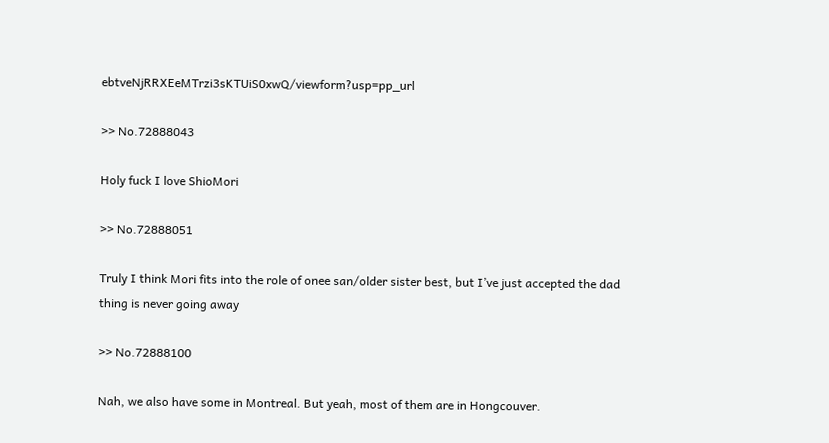ebtveNjRRXEeMTrzi3sKTUiS0xwQ/viewform?usp=pp_url

>> No.72888043

Holy fuck I love ShioMori

>> No.72888051

Truly I think Mori fits into the role of onee san/older sister best, but I’ve just accepted the dad thing is never going away

>> No.72888100

Nah, we also have some in Montreal. But yeah, most of them are in Hongcouver.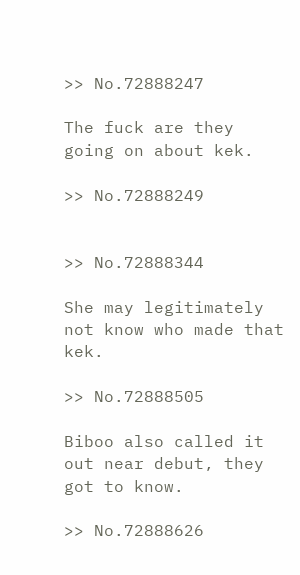>> No.72888247

The fuck are they going on about kek.

>> No.72888249


>> No.72888344

She may legitimately not know who made that kek.

>> No.72888505

Biboo also called it out near debut, they got to know.

>> No.72888626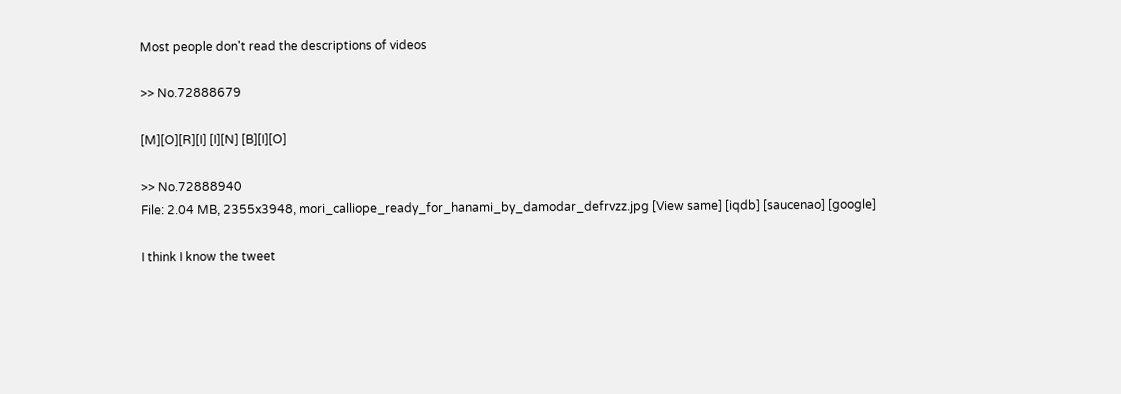Most people don't read the descriptions of videos

>> No.72888679

[M][O][R][I] [I][N] [B][I][O]

>> No.72888940
File: 2.04 MB, 2355x3948, mori_calliope_ready_for_hanami_by_damodar_defrvzz.jpg [View same] [iqdb] [saucenao] [google]

I think I know the tweet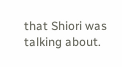that Shiori was talking about.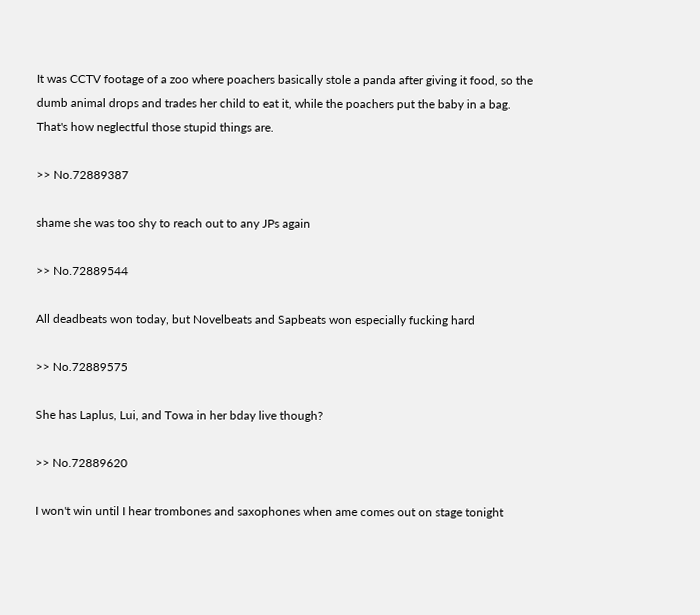It was CCTV footage of a zoo where poachers basically stole a panda after giving it food, so the dumb animal drops and trades her child to eat it, while the poachers put the baby in a bag.
That's how neglectful those stupid things are.

>> No.72889387

shame she was too shy to reach out to any JPs again

>> No.72889544

All deadbeats won today, but Novelbeats and Sapbeats won especially fucking hard

>> No.72889575

She has Laplus, Lui, and Towa in her bday live though?

>> No.72889620

I won't win until I hear trombones and saxophones when ame comes out on stage tonight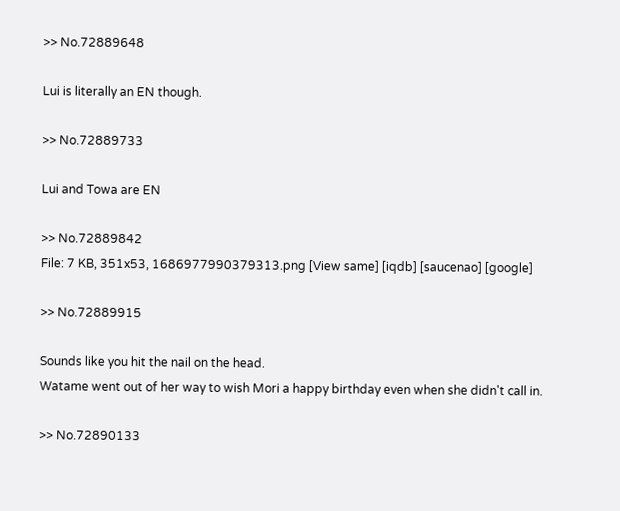>> No.72889648

Lui is literally an EN though.

>> No.72889733

Lui and Towa are EN

>> No.72889842
File: 7 KB, 351x53, 1686977990379313.png [View same] [iqdb] [saucenao] [google]

>> No.72889915

Sounds like you hit the nail on the head.
Watame went out of her way to wish Mori a happy birthday even when she didn't call in.

>> No.72890133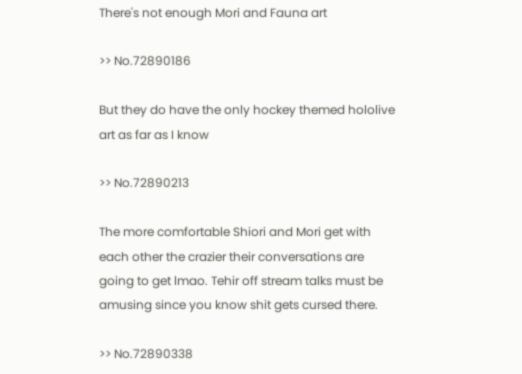There's not enough Mori and Fauna art

>> No.72890186

But they do have the only hockey themed hololive art as far as I know

>> No.72890213

The more comfortable Shiori and Mori get with each other the crazier their conversations are going to get lmao. Tehir off stream talks must be amusing since you know shit gets cursed there.

>> No.72890338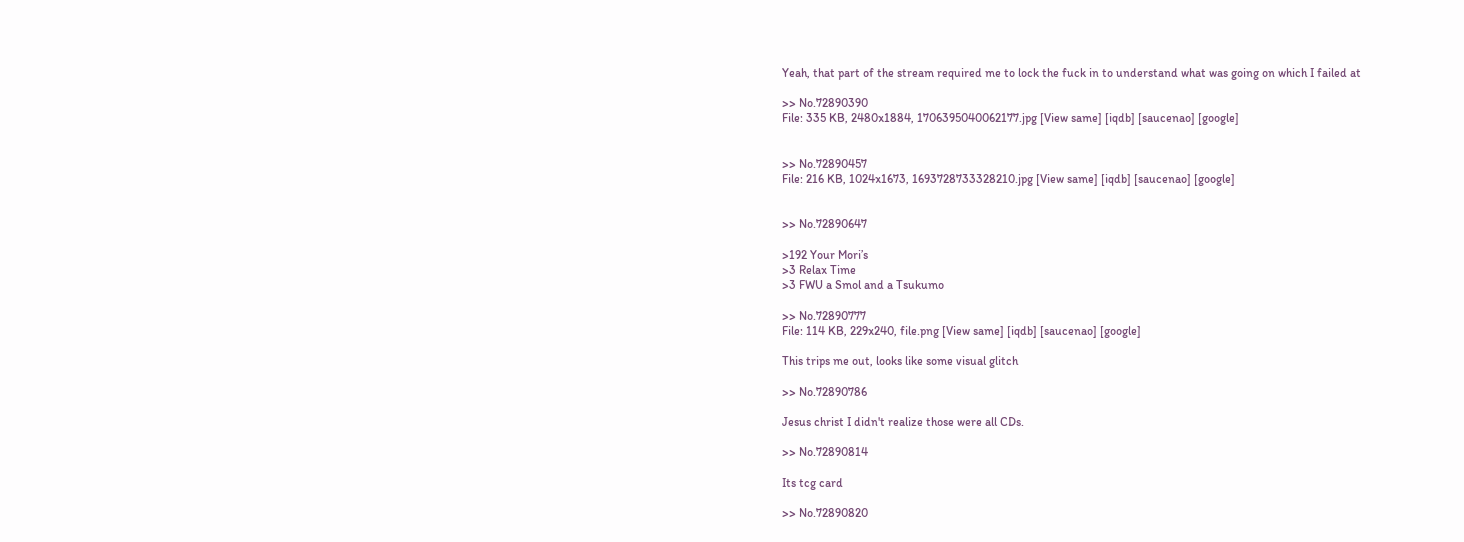Yeah, that part of the stream required me to lock the fuck in to understand what was going on which I failed at

>> No.72890390
File: 335 KB, 2480x1884, 1706395040062177.jpg [View same] [iqdb] [saucenao] [google]


>> No.72890457
File: 216 KB, 1024x1673, 1693728733328210.jpg [View same] [iqdb] [saucenao] [google]


>> No.72890647

>192 Your Mori’s
>3 Relax Time
>3 FWU a Smol and a Tsukumo

>> No.72890777
File: 114 KB, 229x240, file.png [View same] [iqdb] [saucenao] [google]

This trips me out, looks like some visual glitch

>> No.72890786

Jesus christ I didn't realize those were all CDs.

>> No.72890814

Its tcg card

>> No.72890820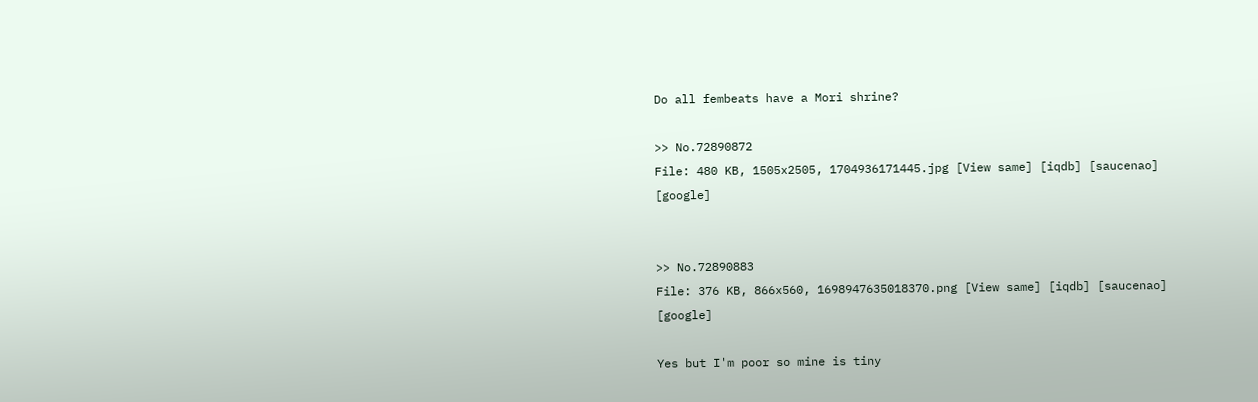Do all fembeats have a Mori shrine?

>> No.72890872
File: 480 KB, 1505x2505, 1704936171445.jpg [View same] [iqdb] [saucenao] [google]


>> No.72890883
File: 376 KB, 866x560, 1698947635018370.png [View same] [iqdb] [saucenao] [google]

Yes but I'm poor so mine is tiny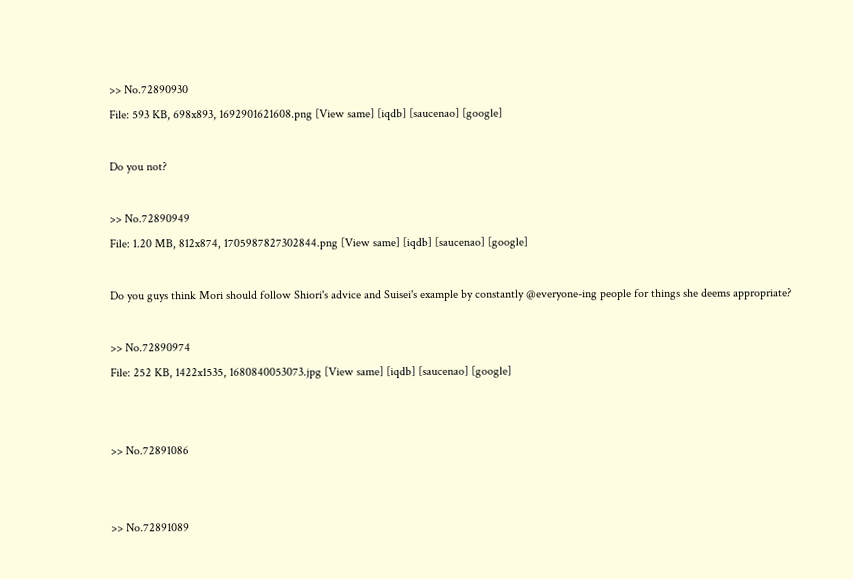>> No.72890930
File: 593 KB, 698x893, 1692901621608.png [View same] [iqdb] [saucenao] [google]

Do you not?

>> No.72890949
File: 1.20 MB, 812x874, 1705987827302844.png [View same] [iqdb] [saucenao] [google]

Do you guys think Mori should follow Shiori's advice and Suisei's example by constantly @everyone-ing people for things she deems appropriate?

>> No.72890974
File: 252 KB, 1422x1535, 1680840053073.jpg [View same] [iqdb] [saucenao] [google]


>> No.72891086


>> No.72891089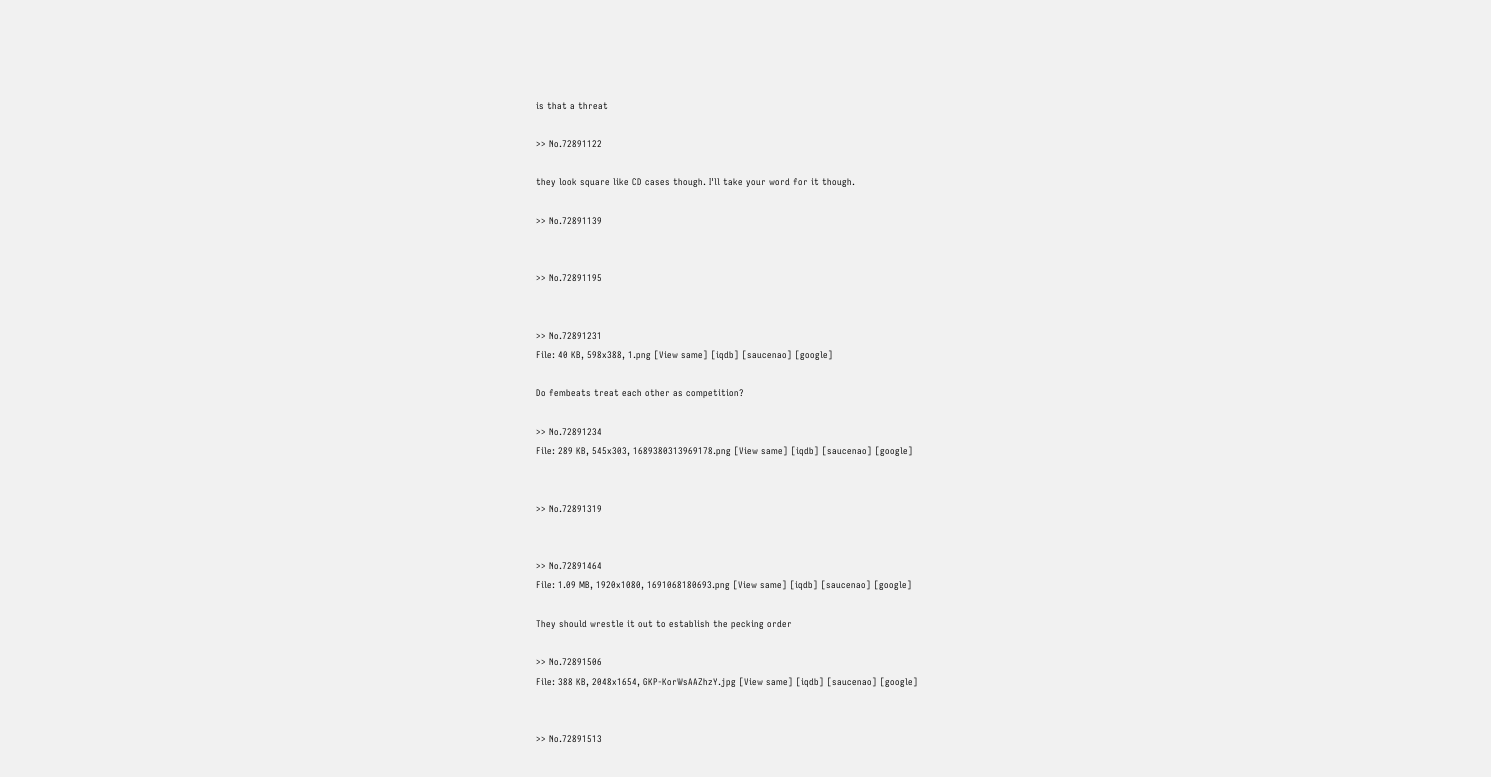is that a threat

>> No.72891122

they look square like CD cases though. I'll take your word for it though.

>> No.72891139


>> No.72891195


>> No.72891231
File: 40 KB, 598x388, 1.png [View same] [iqdb] [saucenao] [google]

Do fembeats treat each other as competition?

>> No.72891234
File: 289 KB, 545x303, 1689380313969178.png [View same] [iqdb] [saucenao] [google]


>> No.72891319


>> No.72891464
File: 1.09 MB, 1920x1080, 1691068180693.png [View same] [iqdb] [saucenao] [google]

They should wrestle it out to establish the pecking order

>> No.72891506
File: 388 KB, 2048x1654, GKP-KorWsAAZhzY.jpg [View same] [iqdb] [saucenao] [google]


>> No.72891513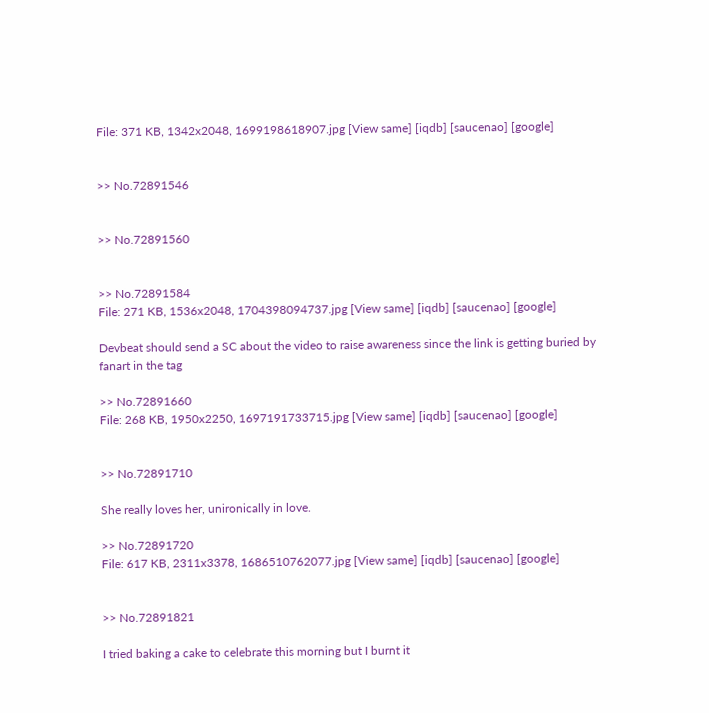File: 371 KB, 1342x2048, 1699198618907.jpg [View same] [iqdb] [saucenao] [google]


>> No.72891546


>> No.72891560


>> No.72891584
File: 271 KB, 1536x2048, 1704398094737.jpg [View same] [iqdb] [saucenao] [google]

Devbeat should send a SC about the video to raise awareness since the link is getting buried by fanart in the tag

>> No.72891660
File: 268 KB, 1950x2250, 1697191733715.jpg [View same] [iqdb] [saucenao] [google]


>> No.72891710

She really loves her, unironically in love.

>> No.72891720
File: 617 KB, 2311x3378, 1686510762077.jpg [View same] [iqdb] [saucenao] [google]


>> No.72891821

I tried baking a cake to celebrate this morning but I burnt it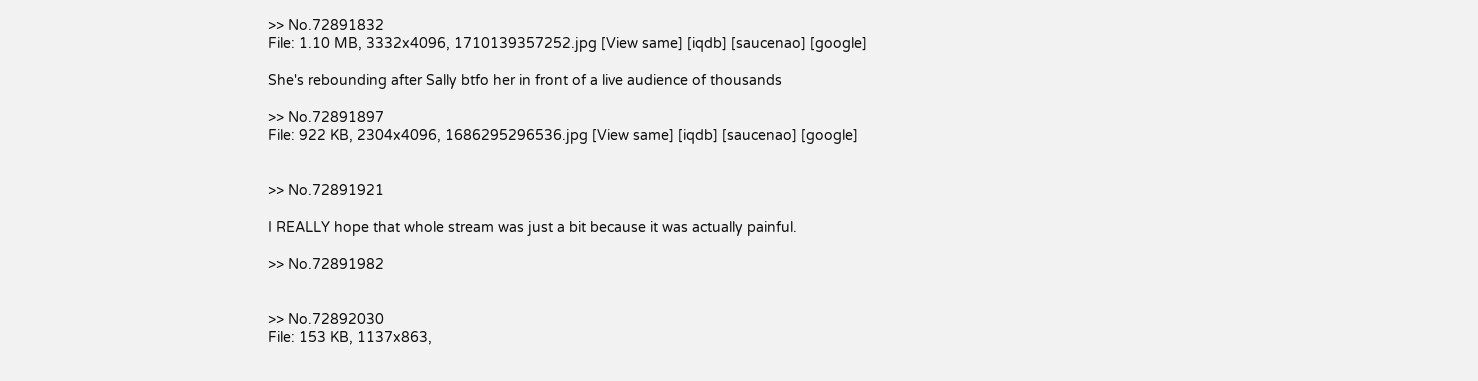>> No.72891832
File: 1.10 MB, 3332x4096, 1710139357252.jpg [View same] [iqdb] [saucenao] [google]

She's rebounding after Sally btfo her in front of a live audience of thousands

>> No.72891897
File: 922 KB, 2304x4096, 1686295296536.jpg [View same] [iqdb] [saucenao] [google]


>> No.72891921

I REALLY hope that whole stream was just a bit because it was actually painful.

>> No.72891982


>> No.72892030
File: 153 KB, 1137x863,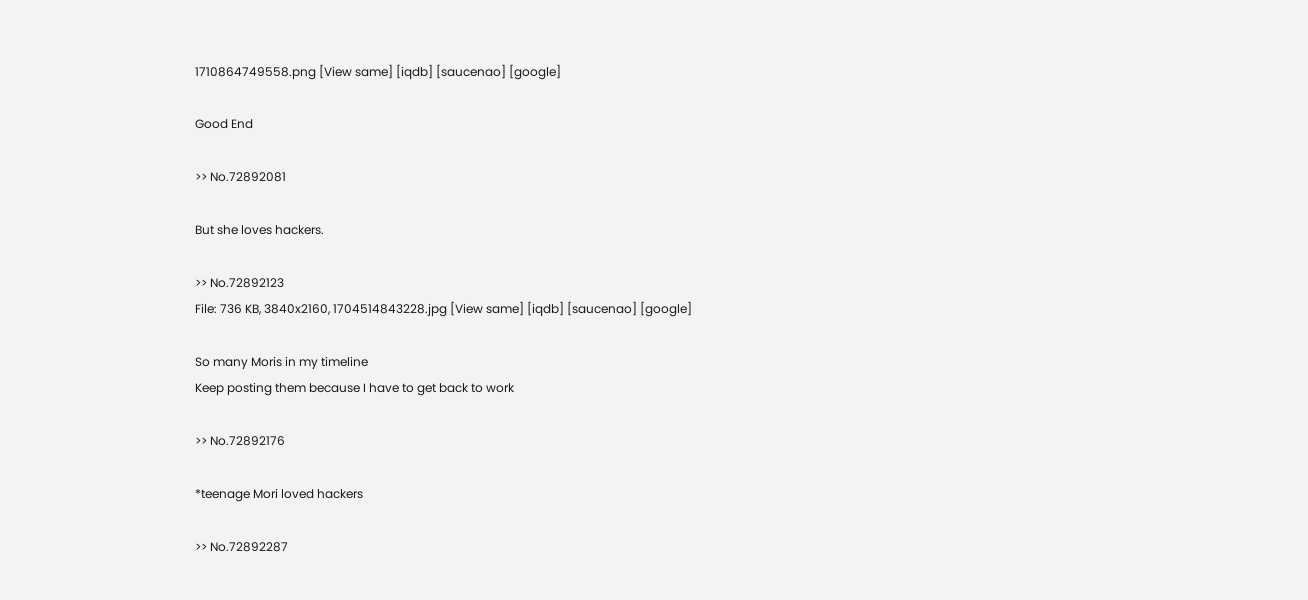1710864749558.png [View same] [iqdb] [saucenao] [google]

Good End

>> No.72892081

But she loves hackers.

>> No.72892123
File: 736 KB, 3840x2160, 1704514843228.jpg [View same] [iqdb] [saucenao] [google]

So many Moris in my timeline
Keep posting them because I have to get back to work

>> No.72892176

*teenage Mori loved hackers

>> No.72892287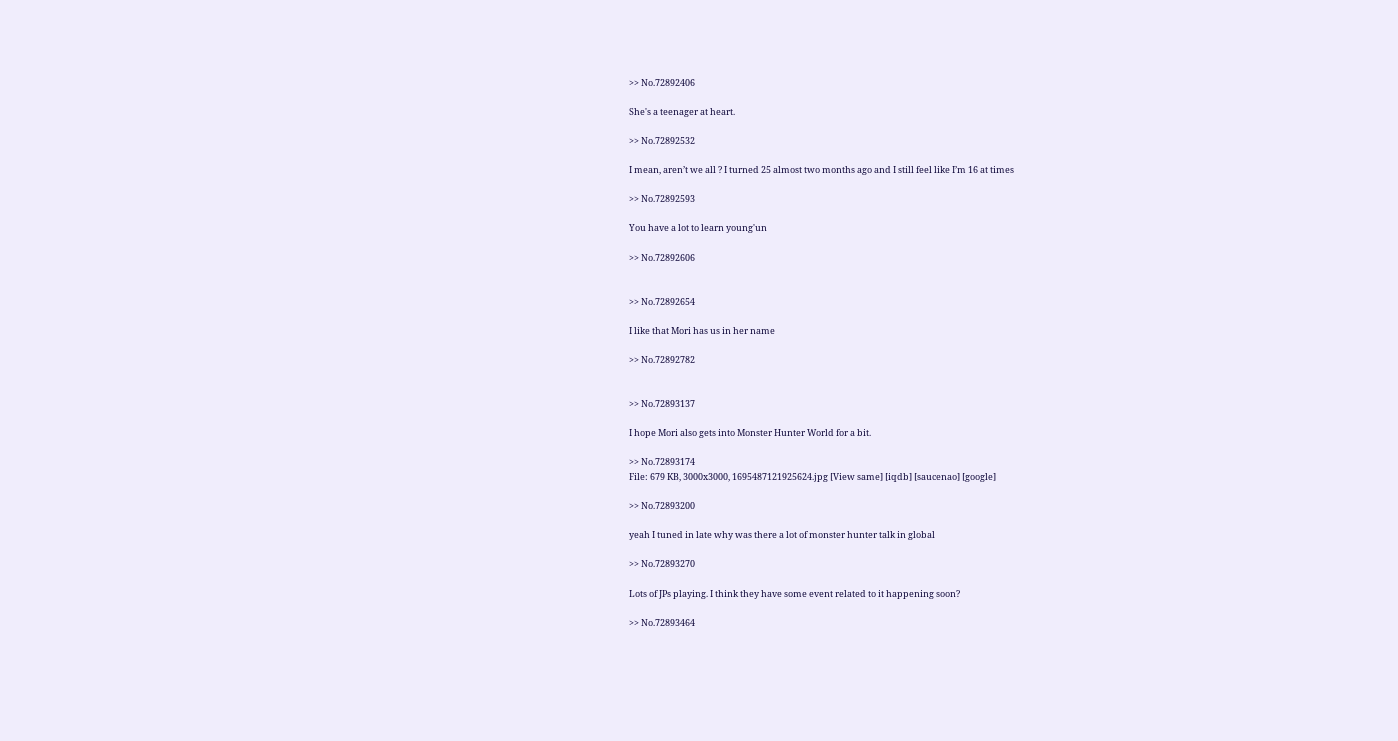>> No.72892406

She's a teenager at heart.

>> No.72892532

I mean, aren’t we all ? I turned 25 almost two months ago and I still feel like I’m 16 at times

>> No.72892593

You have a lot to learn young'un

>> No.72892606


>> No.72892654

I like that Mori has us in her name

>> No.72892782


>> No.72893137

I hope Mori also gets into Monster Hunter World for a bit.

>> No.72893174
File: 679 KB, 3000x3000, 1695487121925624.jpg [View same] [iqdb] [saucenao] [google]

>> No.72893200

yeah I tuned in late why was there a lot of monster hunter talk in global

>> No.72893270

Lots of JPs playing. I think they have some event related to it happening soon?

>> No.72893464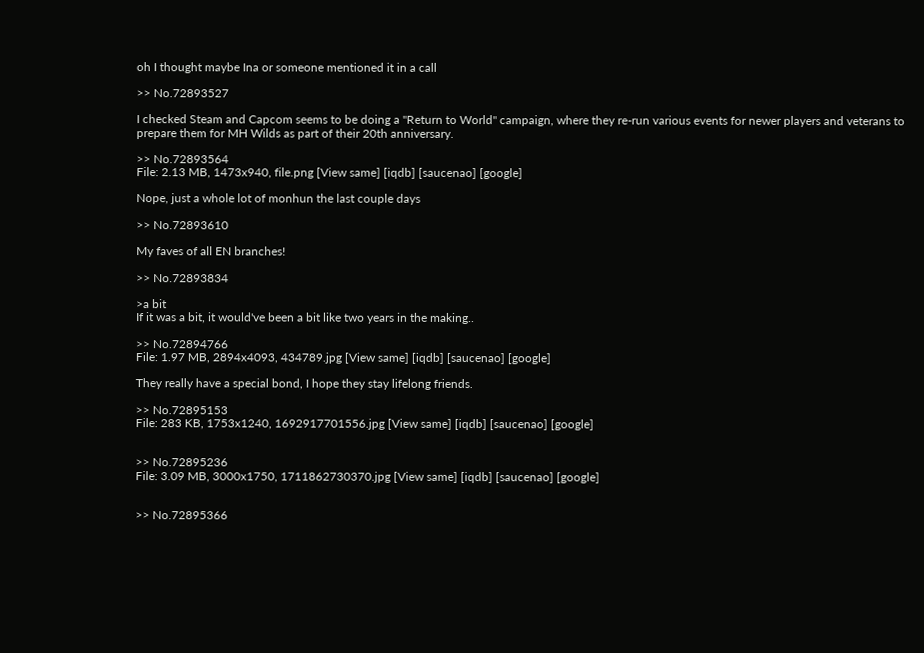oh I thought maybe Ina or someone mentioned it in a call

>> No.72893527

I checked Steam and Capcom seems to be doing a "Return to World" campaign, where they re-run various events for newer players and veterans to prepare them for MH Wilds as part of their 20th anniversary.

>> No.72893564
File: 2.13 MB, 1473x940, file.png [View same] [iqdb] [saucenao] [google]

Nope, just a whole lot of monhun the last couple days

>> No.72893610

My faves of all EN branches!

>> No.72893834

>a bit
If it was a bit, it would've been a bit like two years in the making..

>> No.72894766
File: 1.97 MB, 2894x4093, 434789.jpg [View same] [iqdb] [saucenao] [google]

They really have a special bond, I hope they stay lifelong friends.

>> No.72895153
File: 283 KB, 1753x1240, 1692917701556.jpg [View same] [iqdb] [saucenao] [google]


>> No.72895236
File: 3.09 MB, 3000x1750, 1711862730370.jpg [View same] [iqdb] [saucenao] [google]


>> No.72895366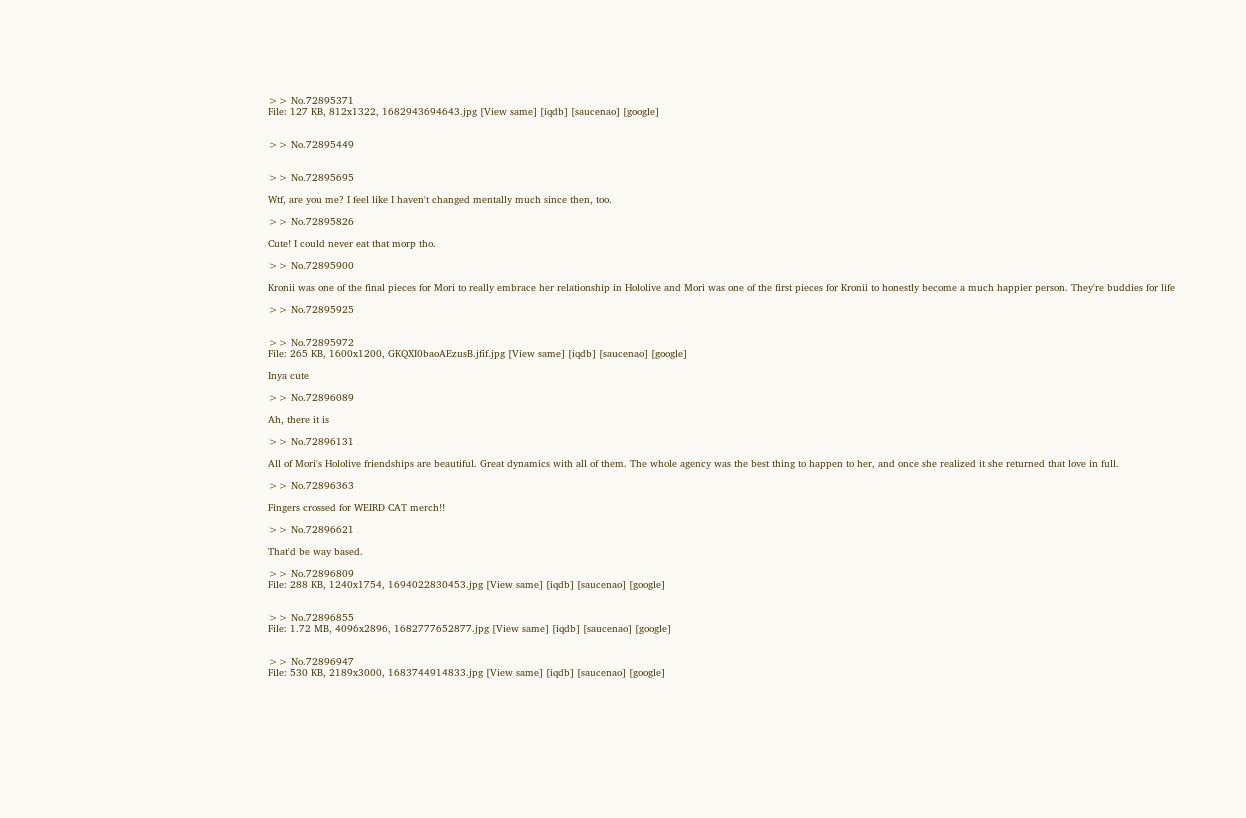>> No.72895371
File: 127 KB, 812x1322, 1682943694643.jpg [View same] [iqdb] [saucenao] [google]


>> No.72895449


>> No.72895695

Wtf, are you me? I feel like I haven't changed mentally much since then, too.

>> No.72895826

Cute! I could never eat that morp tho.

>> No.72895900

Kronii was one of the final pieces for Mori to really embrace her relationship in Hololive and Mori was one of the first pieces for Kronii to honestly become a much happier person. They're buddies for life

>> No.72895925


>> No.72895972
File: 265 KB, 1600x1200, GKQXI0baoAEzusB.jfif.jpg [View same] [iqdb] [saucenao] [google]

Inya cute

>> No.72896089

Ah, there it is

>> No.72896131

All of Mori's Hololive friendships are beautiful. Great dynamics with all of them. The whole agency was the best thing to happen to her, and once she realized it she returned that love in full.

>> No.72896363

Fingers crossed for WEIRD CAT merch!!

>> No.72896621

That'd be way based.

>> No.72896809
File: 288 KB, 1240x1754, 1694022830453.jpg [View same] [iqdb] [saucenao] [google]


>> No.72896855
File: 1.72 MB, 4096x2896, 1682777652877.jpg [View same] [iqdb] [saucenao] [google]


>> No.72896947
File: 530 KB, 2189x3000, 1683744914833.jpg [View same] [iqdb] [saucenao] [google]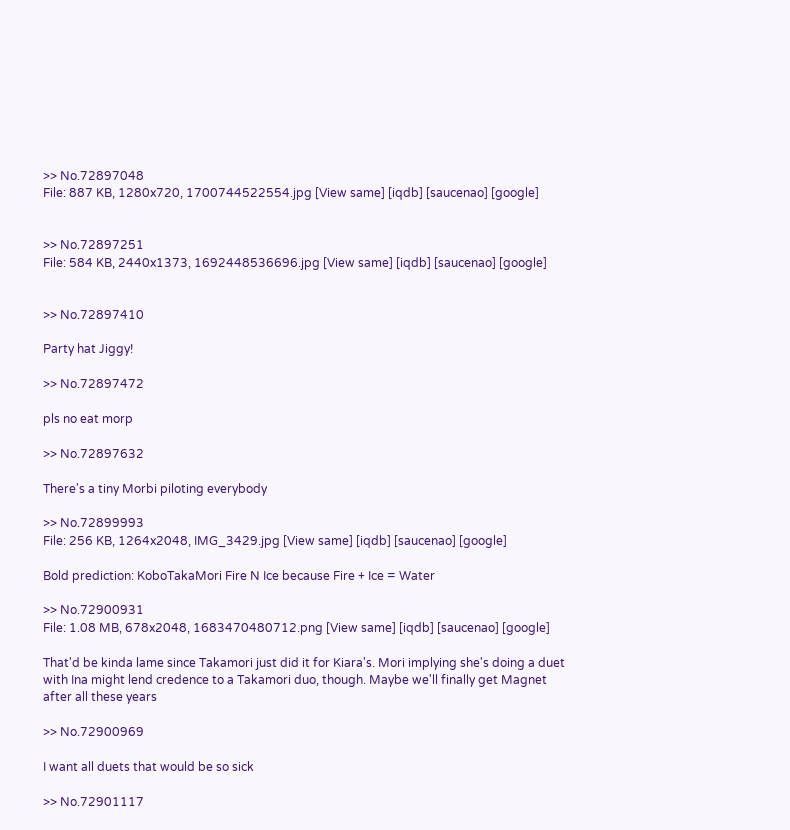>> No.72897048
File: 887 KB, 1280x720, 1700744522554.jpg [View same] [iqdb] [saucenao] [google]


>> No.72897251
File: 584 KB, 2440x1373, 1692448536696.jpg [View same] [iqdb] [saucenao] [google]


>> No.72897410

Party hat Jiggy!

>> No.72897472

pls no eat morp

>> No.72897632

There's a tiny Morbi piloting everybody

>> No.72899993
File: 256 KB, 1264x2048, IMG_3429.jpg [View same] [iqdb] [saucenao] [google]

Bold prediction: KoboTakaMori Fire N Ice because Fire + Ice = Water

>> No.72900931
File: 1.08 MB, 678x2048, 1683470480712.png [View same] [iqdb] [saucenao] [google]

That'd be kinda lame since Takamori just did it for Kiara's. Mori implying she's doing a duet with Ina might lend credence to a Takamori duo, though. Maybe we'll finally get Magnet after all these years

>> No.72900969

I want all duets that would be so sick

>> No.72901117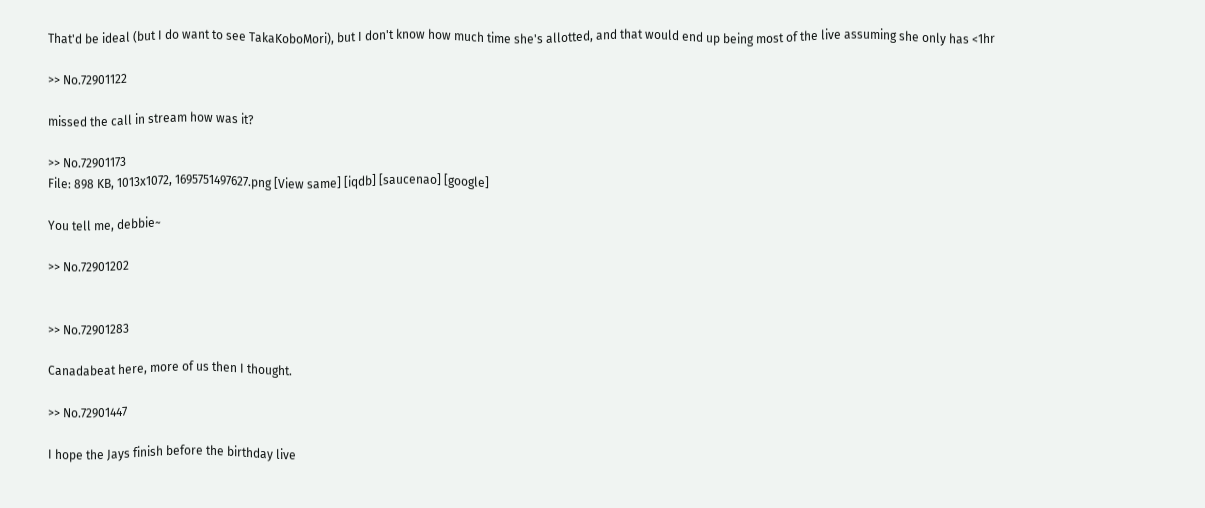That'd be ideal (but I do want to see TakaKoboMori), but I don't know how much time she's allotted, and that would end up being most of the live assuming she only has <1hr

>> No.72901122

missed the call in stream how was it?

>> No.72901173
File: 898 KB, 1013x1072, 1695751497627.png [View same] [iqdb] [saucenao] [google]

You tell me, debbie~

>> No.72901202


>> No.72901283

Canadabeat here, more of us then I thought.

>> No.72901447

I hope the Jays finish before the birthday live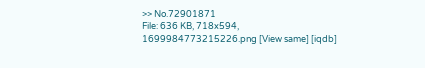>> No.72901871
File: 636 KB, 718x594, 1699984773215226.png [View same] [iqdb]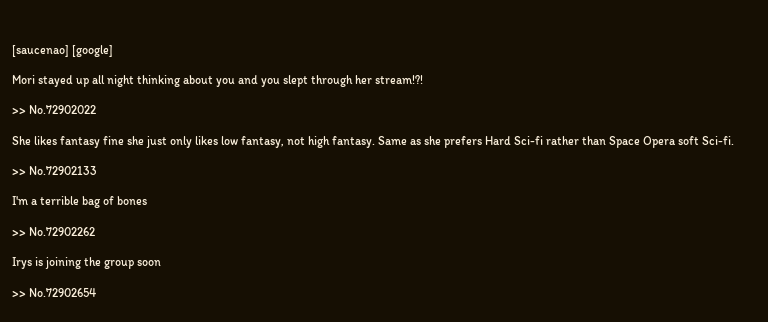[saucenao] [google]

Mori stayed up all night thinking about you and you slept through her stream!?!

>> No.72902022

She likes fantasy fine she just only likes low fantasy, not high fantasy. Same as she prefers Hard Sci-fi rather than Space Opera soft Sci-fi.

>> No.72902133

I'm a terrible bag of bones

>> No.72902262

Irys is joining the group soon

>> No.72902654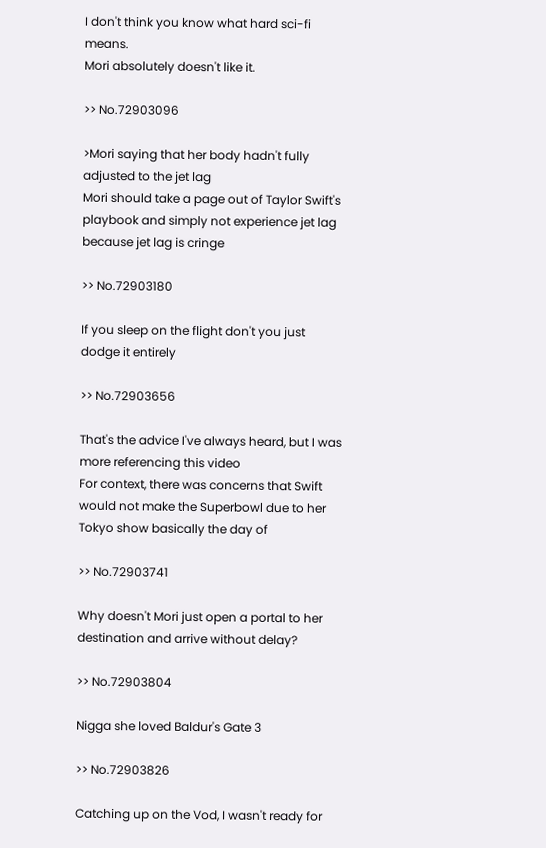I don't think you know what hard sci-fi means.
Mori absolutely doesn't like it.

>> No.72903096

>Mori saying that her body hadn't fully adjusted to the jet lag
Mori should take a page out of Taylor Swift's playbook and simply not experience jet lag because jet lag is cringe

>> No.72903180

If you sleep on the flight don't you just dodge it entirely

>> No.72903656

That's the advice I've always heard, but I was more referencing this video
For context, there was concerns that Swift would not make the Superbowl due to her Tokyo show basically the day of

>> No.72903741

Why doesn't Mori just open a portal to her destination and arrive without delay?

>> No.72903804

Nigga she loved Baldur's Gate 3

>> No.72903826

Catching up on the Vod, I wasn't ready for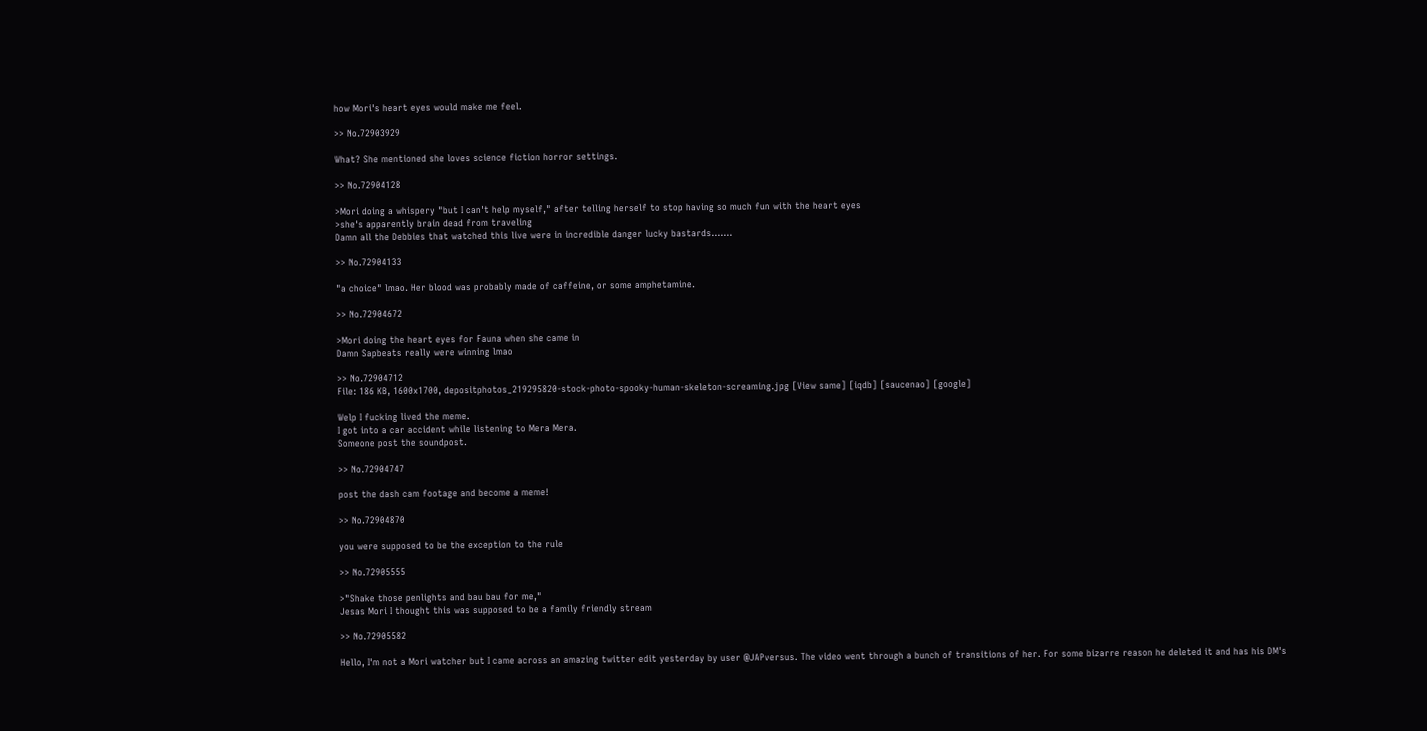how Mori's heart eyes would make me feel.

>> No.72903929

What? She mentioned she loves science fiction horror settings.

>> No.72904128

>Mori doing a whispery "but I can't help myself," after telling herself to stop having so much fun with the heart eyes
>she's apparently brain dead from traveling
Damn all the Debbies that watched this live were in incredible danger lucky bastards.......

>> No.72904133

"a choice" lmao. Her blood was probably made of caffeine, or some amphetamine.

>> No.72904672

>Mori doing the heart eyes for Fauna when she came in
Damn Sapbeats really were winning lmao

>> No.72904712
File: 186 KB, 1600x1700, depositphotos_219295820-stock-photo-spooky-human-skeleton-screaming.jpg [View same] [iqdb] [saucenao] [google]

Welp I fucking lived the meme.
I got into a car accident while listening to Mera Mera.
Someone post the soundpost.

>> No.72904747

post the dash cam footage and become a meme!

>> No.72904870

you were supposed to be the exception to the rule

>> No.72905555

>"Shake those penlights and bau bau for me,"
Jesas Mori I thought this was supposed to be a family friendly stream

>> No.72905582

Hello, I'm not a Mori watcher but I came across an amazing twitter edit yesterday by user @JAPversus. The video went through a bunch of transitions of her. For some bizarre reason he deleted it and has his DM's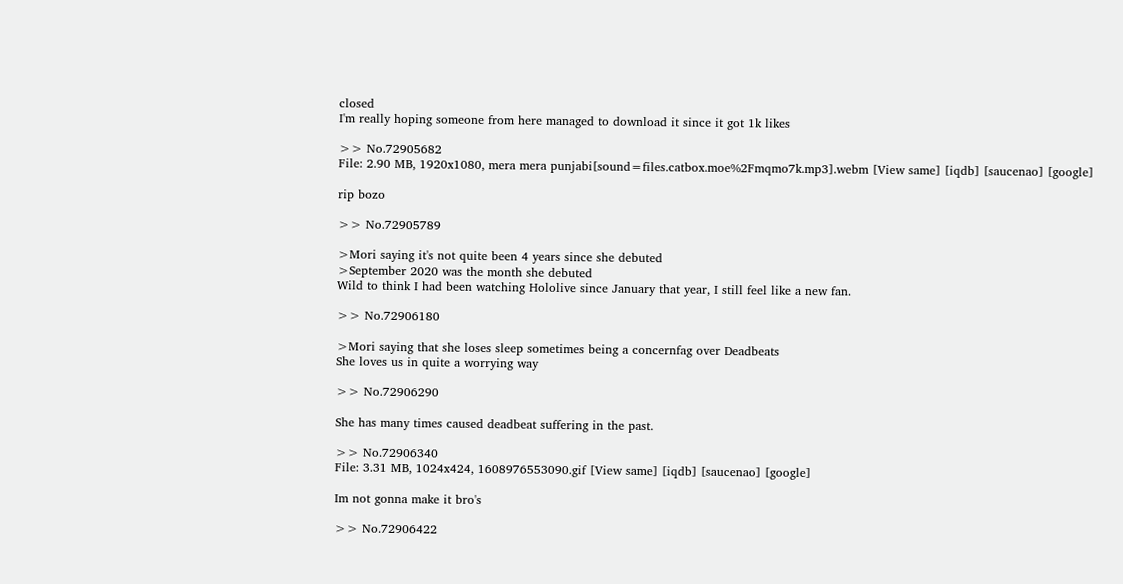closed
I'm really hoping someone from here managed to download it since it got 1k likes

>> No.72905682
File: 2.90 MB, 1920x1080, mera mera punjabi[sound=files.catbox.moe%2Fmqmo7k.mp3].webm [View same] [iqdb] [saucenao] [google]

rip bozo

>> No.72905789

>Mori saying it's not quite been 4 years since she debuted
>September 2020 was the month she debuted
Wild to think I had been watching Hololive since January that year, I still feel like a new fan.

>> No.72906180

>Mori saying that she loses sleep sometimes being a concernfag over Deadbeats
She loves us in quite a worrying way

>> No.72906290

She has many times caused deadbeat suffering in the past.

>> No.72906340
File: 3.31 MB, 1024x424, 1608976553090.gif [View same] [iqdb] [saucenao] [google]

Im not gonna make it bro's

>> No.72906422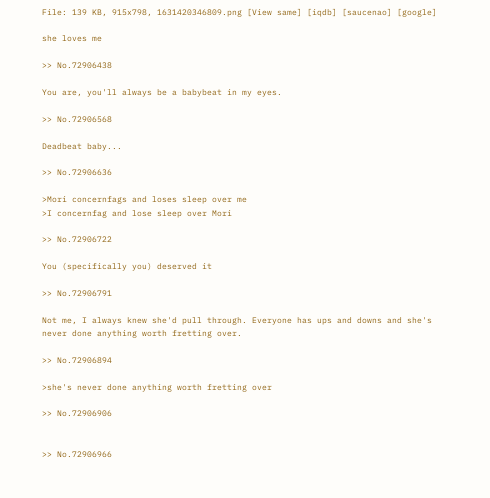File: 139 KB, 915x798, 1631420346809.png [View same] [iqdb] [saucenao] [google]

she loves me

>> No.72906438

You are, you'll always be a babybeat in my eyes.

>> No.72906568

Deadbeat baby...

>> No.72906636

>Mori concernfags and loses sleep over me
>I concernfag and lose sleep over Mori

>> No.72906722

You (specifically you) deserved it

>> No.72906791

Not me, I always knew she'd pull through. Everyone has ups and downs and she's never done anything worth fretting over.

>> No.72906894

>she's never done anything worth fretting over

>> No.72906906


>> No.72906966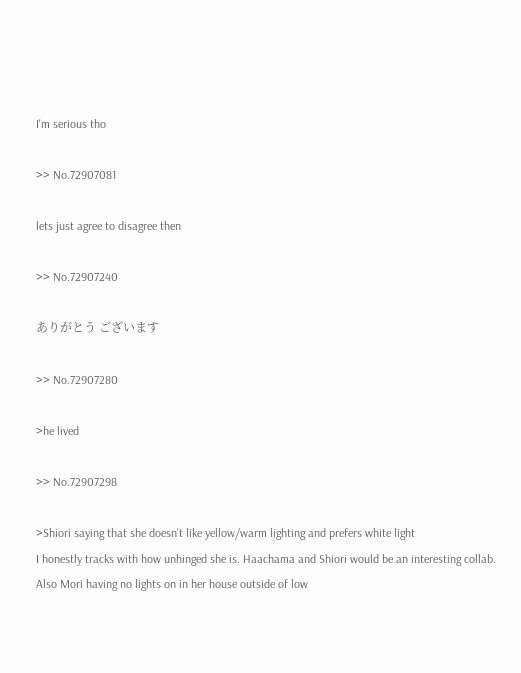I'm serious tho

>> No.72907081

lets just agree to disagree then

>> No.72907240

ありがとう ございます

>> No.72907280

>he lived

>> No.72907298

>Shiori saying that she doesn't like yellow/warm lighting and prefers white light
I honestly tracks with how unhinged she is. Haachama and Shiori would be an interesting collab. Also Mori having no lights on in her house outside of low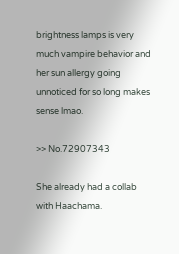brightness lamps is very much vampire behavior and her sun allergy going unnoticed for so long makes sense lmao.

>> No.72907343

She already had a collab with Haachama.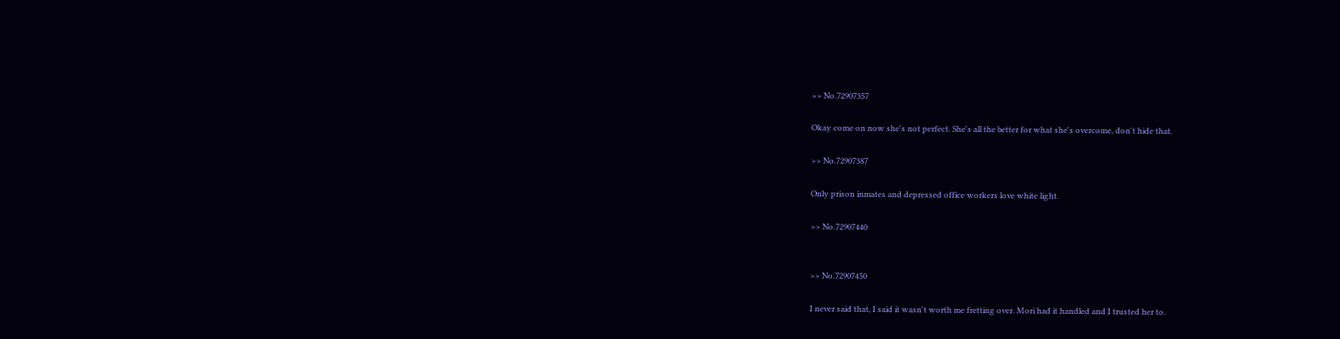>> No.72907357

Okay come on now she's not perfect. She's all the better for what she's overcome, don't hide that.

>> No.72907387

Only prison inmates and depressed office workers love white light.

>> No.72907440


>> No.72907450

I never said that, I said it wasn't worth me fretting over. Mori had it handled and I trusted her to.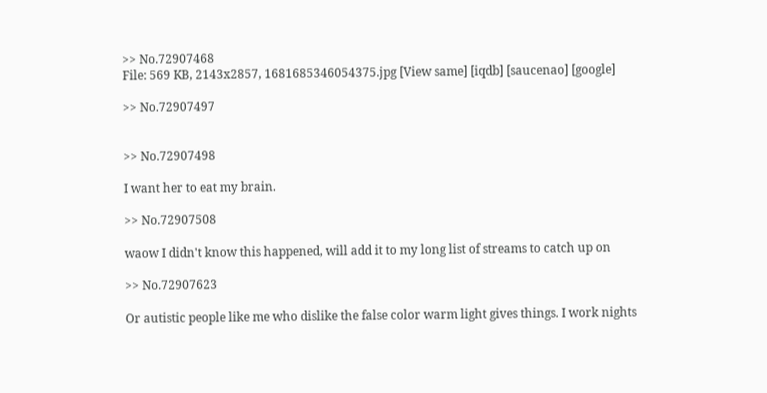>> No.72907468
File: 569 KB, 2143x2857, 1681685346054375.jpg [View same] [iqdb] [saucenao] [google]

>> No.72907497


>> No.72907498

I want her to eat my brain.

>> No.72907508

waow I didn't know this happened, will add it to my long list of streams to catch up on

>> No.72907623

Or autistic people like me who dislike the false color warm light gives things. I work nights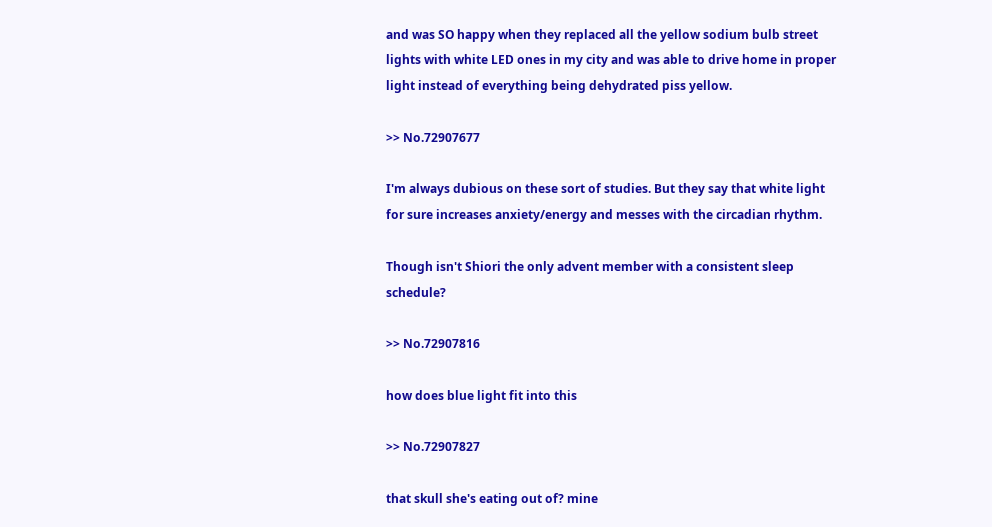and was SO happy when they replaced all the yellow sodium bulb street lights with white LED ones in my city and was able to drive home in proper light instead of everything being dehydrated piss yellow.

>> No.72907677

I'm always dubious on these sort of studies. But they say that white light for sure increases anxiety/energy and messes with the circadian rhythm.

Though isn't Shiori the only advent member with a consistent sleep schedule?

>> No.72907816

how does blue light fit into this

>> No.72907827

that skull she's eating out of? mine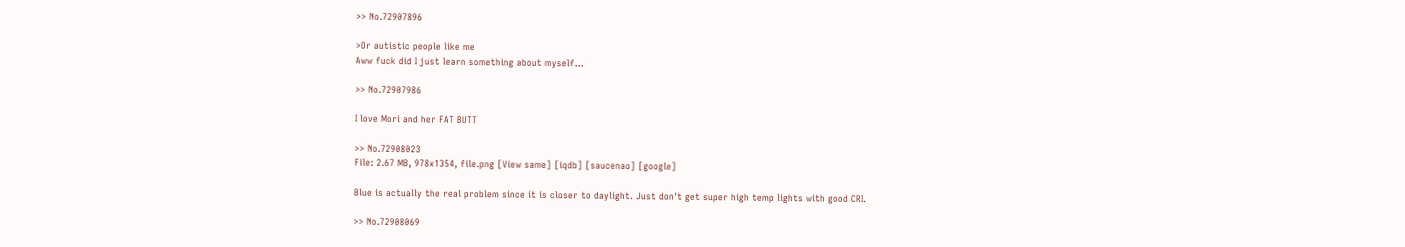>> No.72907896

>Or autistic people like me
Aww fuck did I just learn something about myself...

>> No.72907986

I love Mori and her FAT BUTT

>> No.72908023
File: 2.67 MB, 978x1354, file.png [View same] [iqdb] [saucenao] [google]

Blue is actually the real problem since it is closer to daylight. Just don't get super high temp lights with good CRI.

>> No.72908069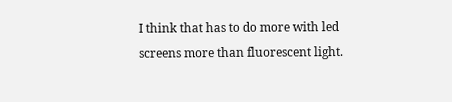I think that has to do more with led screens more than fluorescent light.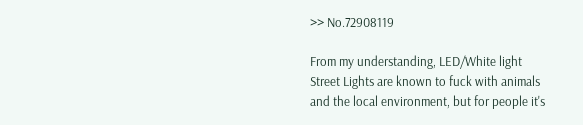>> No.72908119

From my understanding, LED/White light Street Lights are known to fuck with animals and the local environment, but for people it's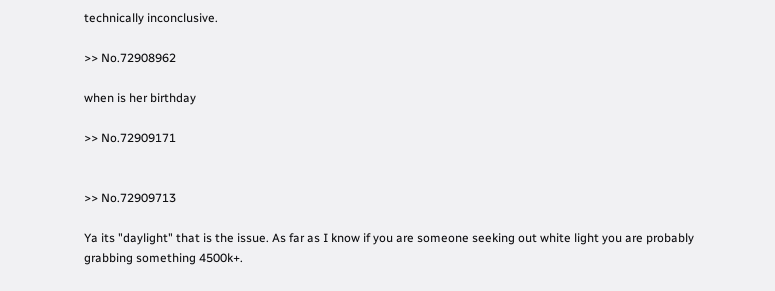technically inconclusive.

>> No.72908962

when is her birthday

>> No.72909171


>> No.72909713

Ya its "daylight" that is the issue. As far as I know if you are someone seeking out white light you are probably grabbing something 4500k+.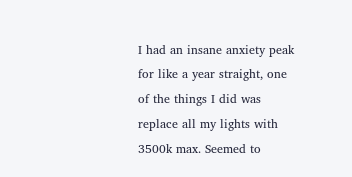I had an insane anxiety peak for like a year straight, one of the things I did was replace all my lights with 3500k max. Seemed to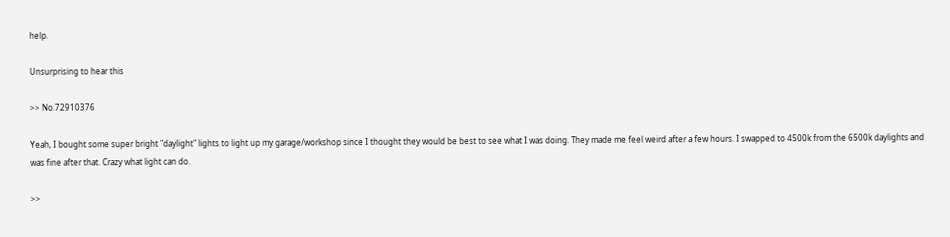help.

Unsurprising to hear this

>> No.72910376

Yeah, I bought some super bright "daylight" lights to light up my garage/workshop since I thought they would be best to see what I was doing. They made me feel weird after a few hours. I swapped to 4500k from the 6500k daylights and was fine after that. Crazy what light can do.

>>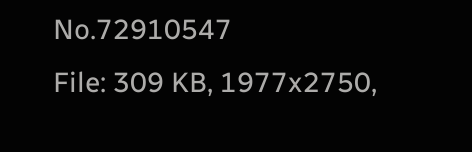No.72910547
File: 309 KB, 1977x2750,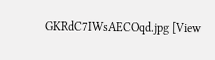GKRdC7IWsAECOqd.jpg [View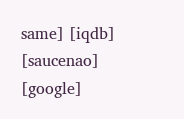same] [iqdb] [saucenao] [google]